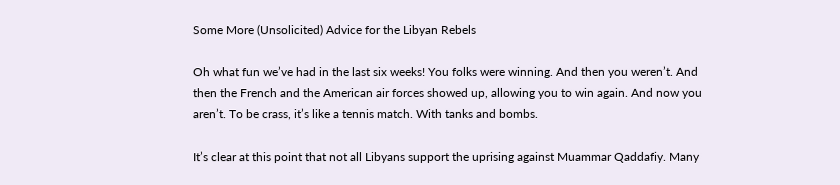Some More (Unsolicited) Advice for the Libyan Rebels

Oh what fun we’ve had in the last six weeks! You folks were winning. And then you weren’t. And then the French and the American air forces showed up, allowing you to win again. And now you aren’t. To be crass, it’s like a tennis match. With tanks and bombs.

It’s clear at this point that not all Libyans support the uprising against Muammar Qaddafiy. Many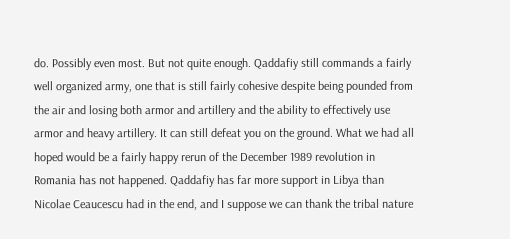do. Possibly even most. But not quite enough. Qaddafiy still commands a fairly well organized army, one that is still fairly cohesive despite being pounded from the air and losing both armor and artillery and the ability to effectively use armor and heavy artillery. It can still defeat you on the ground. What we had all hoped would be a fairly happy rerun of the December 1989 revolution in Romania has not happened. Qaddafiy has far more support in Libya than Nicolae Ceaucescu had in the end, and I suppose we can thank the tribal nature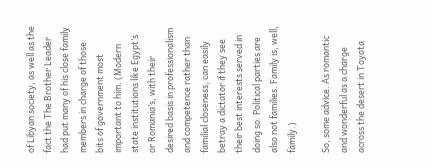of Libyan society, as well as the fact the The Brother Leader had put many of his close family members in charge of those bits of government most important to him. (Modern state institutions like Egypt’s or Romania’s, with their desired basis in professionalism and competence rather than familial closeness, can easily betray a dictator if they see their best interests served in doing so. Political parties are also not families. Family is, well, family.)

So, some advice. As romantic and wonderful as a charge across the desert in Toyota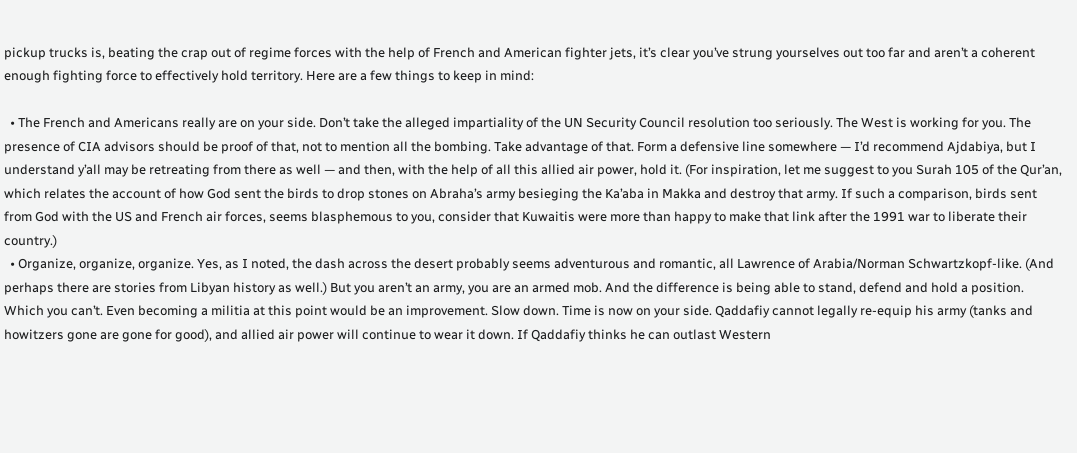pickup trucks is, beating the crap out of regime forces with the help of French and American fighter jets, it’s clear you’ve strung yourselves out too far and aren’t a coherent enough fighting force to effectively hold territory. Here are a few things to keep in mind:

  • The French and Americans really are on your side. Don’t take the alleged impartiality of the UN Security Council resolution too seriously. The West is working for you. The presence of CIA advisors should be proof of that, not to mention all the bombing. Take advantage of that. Form a defensive line somewhere — I’d recommend Ajdabiya, but I understand y’all may be retreating from there as well — and then, with the help of all this allied air power, hold it. (For inspiration, let me suggest to you Surah 105 of the Qur’an, which relates the account of how God sent the birds to drop stones on Abraha’s army besieging the Ka’aba in Makka and destroy that army. If such a comparison, birds sent from God with the US and French air forces, seems blasphemous to you, consider that Kuwaitis were more than happy to make that link after the 1991 war to liberate their country.)
  • Organize, organize, organize. Yes, as I noted, the dash across the desert probably seems adventurous and romantic, all Lawrence of Arabia/Norman Schwartzkopf-like. (And perhaps there are stories from Libyan history as well.) But you aren’t an army, you are an armed mob. And the difference is being able to stand, defend and hold a position. Which you can’t. Even becoming a militia at this point would be an improvement. Slow down. Time is now on your side. Qaddafiy cannot legally re-equip his army (tanks and howitzers gone are gone for good), and allied air power will continue to wear it down. If Qaddafiy thinks he can outlast Western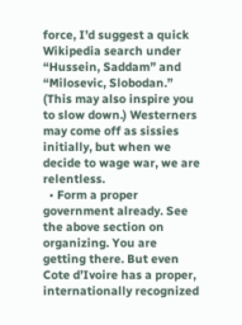force, I’d suggest a quick Wikipedia search under “Hussein, Saddam” and “Milosevic, Slobodan.” (This may also inspire you to slow down.) Westerners may come off as sissies initially, but when we decide to wage war, we are relentless.
  • Form a proper government already. See the above section on organizing. You are getting there. But even Cote d’Ivoire has a proper, internationally recognized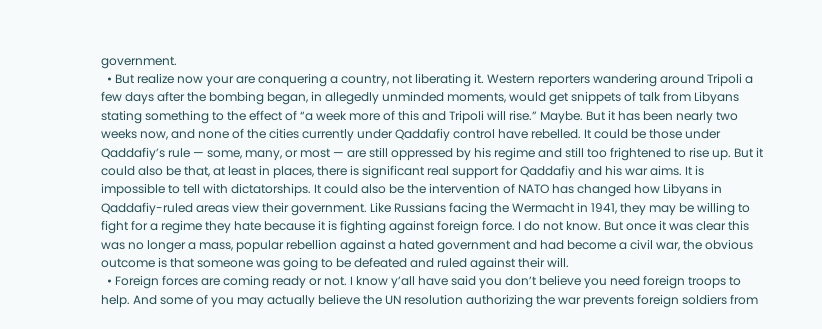government.
  • But realize now your are conquering a country, not liberating it. Western reporters wandering around Tripoli a few days after the bombing began, in allegedly unminded moments, would get snippets of talk from Libyans stating something to the effect of “a week more of this and Tripoli will rise.” Maybe. But it has been nearly two weeks now, and none of the cities currently under Qaddafiy control have rebelled. It could be those under Qaddafiy’s rule — some, many, or most — are still oppressed by his regime and still too frightened to rise up. But it could also be that, at least in places, there is significant real support for Qaddafiy and his war aims. It is impossible to tell with dictatorships. It could also be the intervention of NATO has changed how Libyans in Qaddafiy-ruled areas view their government. Like Russians facing the Wermacht in 1941, they may be willing to fight for a regime they hate because it is fighting against foreign force. I do not know. But once it was clear this was no longer a mass, popular rebellion against a hated government and had become a civil war, the obvious outcome is that someone was going to be defeated and ruled against their will.
  • Foreign forces are coming ready or not. I know y’all have said you don’t believe you need foreign troops to help. And some of you may actually believe the UN resolution authorizing the war prevents foreign soldiers from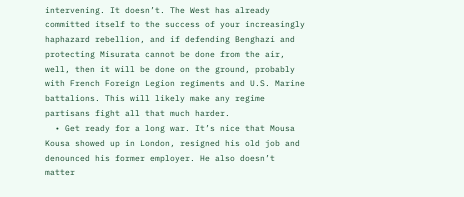intervening. It doesn’t. The West has already committed itself to the success of your increasingly haphazard rebellion, and if defending Benghazi and protecting Misurata cannot be done from the air, well, then it will be done on the ground, probably with French Foreign Legion regiments and U.S. Marine battalions. This will likely make any regime partisans fight all that much harder.
  • Get ready for a long war. It’s nice that Mousa Kousa showed up in London, resigned his old job and denounced his former employer. He also doesn’t matter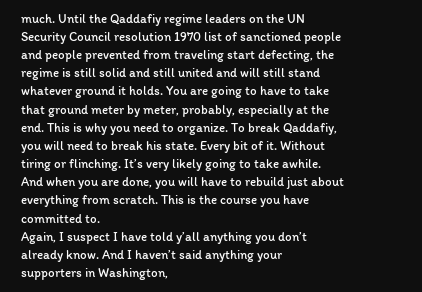much. Until the Qaddafiy regime leaders on the UN Security Council resolution 1970 list of sanctioned people and people prevented from traveling start defecting, the regime is still solid and still united and will still stand whatever ground it holds. You are going to have to take that ground meter by meter, probably, especially at the end. This is why you need to organize. To break Qaddafiy, you will need to break his state. Every bit of it. Without tiring or flinching. It’s very likely going to take awhile. And when you are done, you will have to rebuild just about everything from scratch. This is the course you have committed to.
Again, I suspect I have told y’all anything you don’t already know. And I haven’t said anything your supporters in Washington,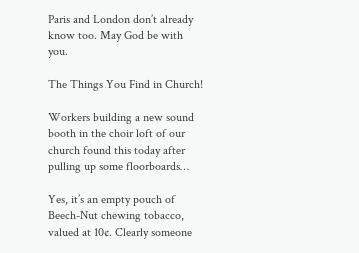Paris and London don’t already know too. May God be with you.

The Things You Find in Church!

Workers building a new sound booth in the choir loft of our church found this today after pulling up some floorboards…

Yes, it’s an empty pouch of Beech-Nut chewing tobacco, valued at 10¢. Clearly someone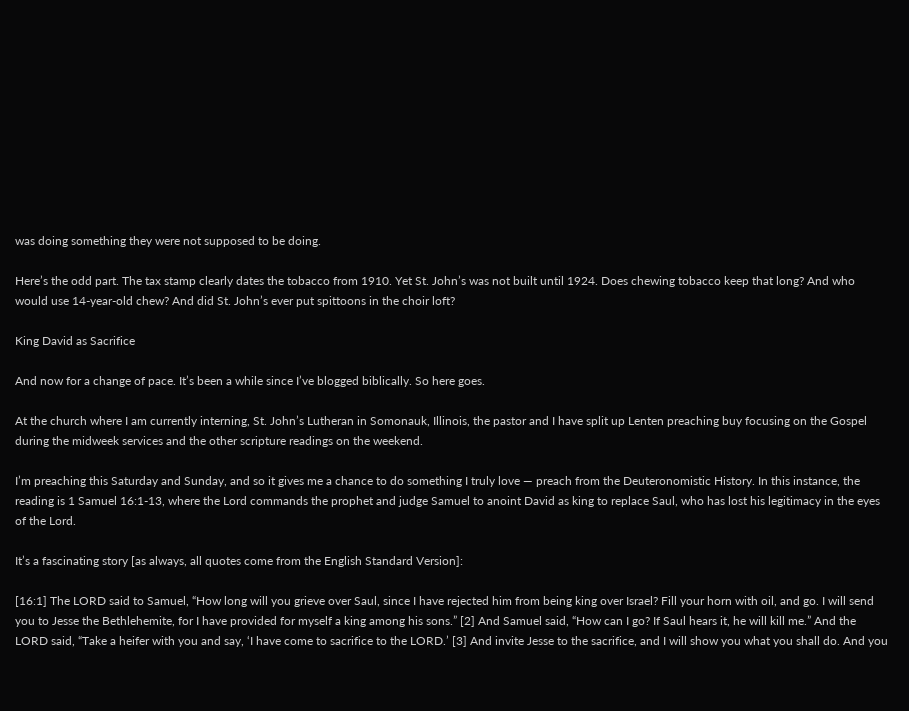was doing something they were not supposed to be doing.

Here’s the odd part. The tax stamp clearly dates the tobacco from 1910. Yet St. John’s was not built until 1924. Does chewing tobacco keep that long? And who would use 14-year-old chew? And did St. John’s ever put spittoons in the choir loft?

King David as Sacrifice

And now for a change of pace. It’s been a while since I’ve blogged biblically. So here goes.

At the church where I am currently interning, St. John’s Lutheran in Somonauk, Illinois, the pastor and I have split up Lenten preaching buy focusing on the Gospel during the midweek services and the other scripture readings on the weekend.

I’m preaching this Saturday and Sunday, and so it gives me a chance to do something I truly love — preach from the Deuteronomistic History. In this instance, the reading is 1 Samuel 16:1-13, where the Lord commands the prophet and judge Samuel to anoint David as king to replace Saul, who has lost his legitimacy in the eyes of the Lord.

It’s a fascinating story [as always, all quotes come from the English Standard Version]:

[16:1] The LORD said to Samuel, “How long will you grieve over Saul, since I have rejected him from being king over Israel? Fill your horn with oil, and go. I will send you to Jesse the Bethlehemite, for I have provided for myself a king among his sons.” [2] And Samuel said, “How can I go? If Saul hears it, he will kill me.” And the LORD said, “Take a heifer with you and say, ‘I have come to sacrifice to the LORD.’ [3] And invite Jesse to the sacrifice, and I will show you what you shall do. And you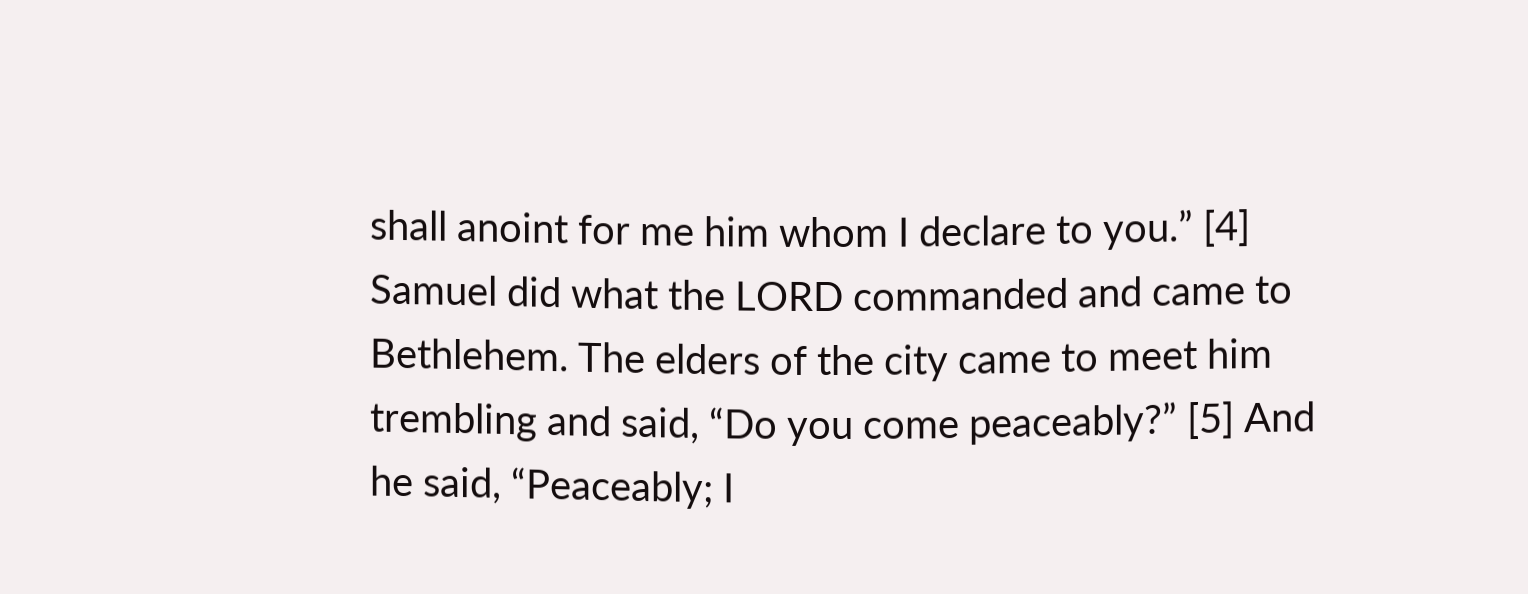shall anoint for me him whom I declare to you.” [4] Samuel did what the LORD commanded and came to Bethlehem. The elders of the city came to meet him trembling and said, “Do you come peaceably?” [5] And he said, “Peaceably; I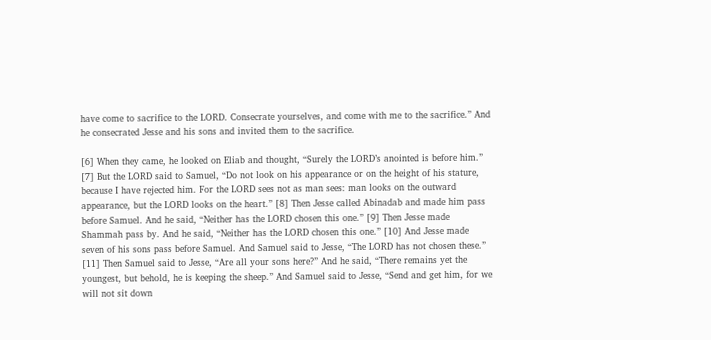have come to sacrifice to the LORD. Consecrate yourselves, and come with me to the sacrifice.” And he consecrated Jesse and his sons and invited them to the sacrifice.

[6] When they came, he looked on Eliab and thought, “Surely the LORD’s anointed is before him.” [7] But the LORD said to Samuel, “Do not look on his appearance or on the height of his stature, because I have rejected him. For the LORD sees not as man sees: man looks on the outward appearance, but the LORD looks on the heart.” [8] Then Jesse called Abinadab and made him pass before Samuel. And he said, “Neither has the LORD chosen this one.” [9] Then Jesse made Shammah pass by. And he said, “Neither has the LORD chosen this one.” [10] And Jesse made seven of his sons pass before Samuel. And Samuel said to Jesse, “The LORD has not chosen these.” [11] Then Samuel said to Jesse, “Are all your sons here?” And he said, “There remains yet the youngest, but behold, he is keeping the sheep.” And Samuel said to Jesse, “Send and get him, for we will not sit down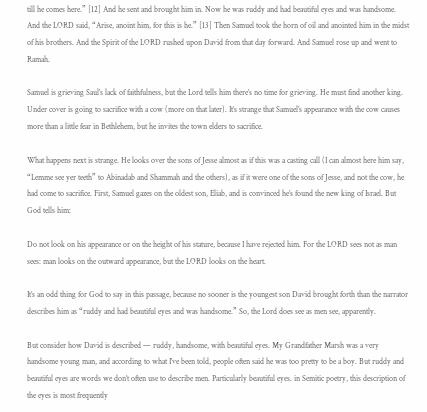till he comes here.” [12] And he sent and brought him in. Now he was ruddy and had beautiful eyes and was handsome. And the LORD said, “Arise, anoint him, for this is he.” [13] Then Samuel took the horn of oil and anointed him in the midst of his brothers. And the Spirit of the LORD rushed upon David from that day forward. And Samuel rose up and went to Ramah.

Samuel is grieving Saul’s lack of faithfulness, but the Lord tells him there’s no time for grieving. He must find another king. Under cover is going to sacrifice with a cow (more on that later). It’s strange that Samuel’s appearance with the cow causes more than a little fear in Bethlehem, but he invites the town elders to sacrifice.

What happens next is strange. He looks over the sons of Jesse almost as if this was a casting call (I can almost here him say, “Lemme see yer teeth” to Abinadab and Shammah and the others), as if it were one of the sons of Jesse, and not the cow, he had come to sacrifice. First, Samuel gazes on the oldest son, Eliab, and is convinced he’s found the new king of Israel. But God tells him:

Do not look on his appearance or on the height of his stature, because I have rejected him. For the LORD sees not as man sees: man looks on the outward appearance, but the LORD looks on the heart.

It’s an odd thing for God to say in this passage, because no sooner is the youngest son David brought forth than the narrator describes him as “ruddy and had beautiful eyes and was handsome.” So, the Lord does see as men see, apparently.

But consider how David is described — ruddy, handsome, with beautiful eyes. My Grandfather Marsh was a very handsome young man, and according to what I’ve been told, people often said he was too pretty to be a boy. But ruddy and beautiful eyes are words we don’t often use to describe men. Particularly beautiful eyes. in Semitic poetry, this description of the eyes is most frequently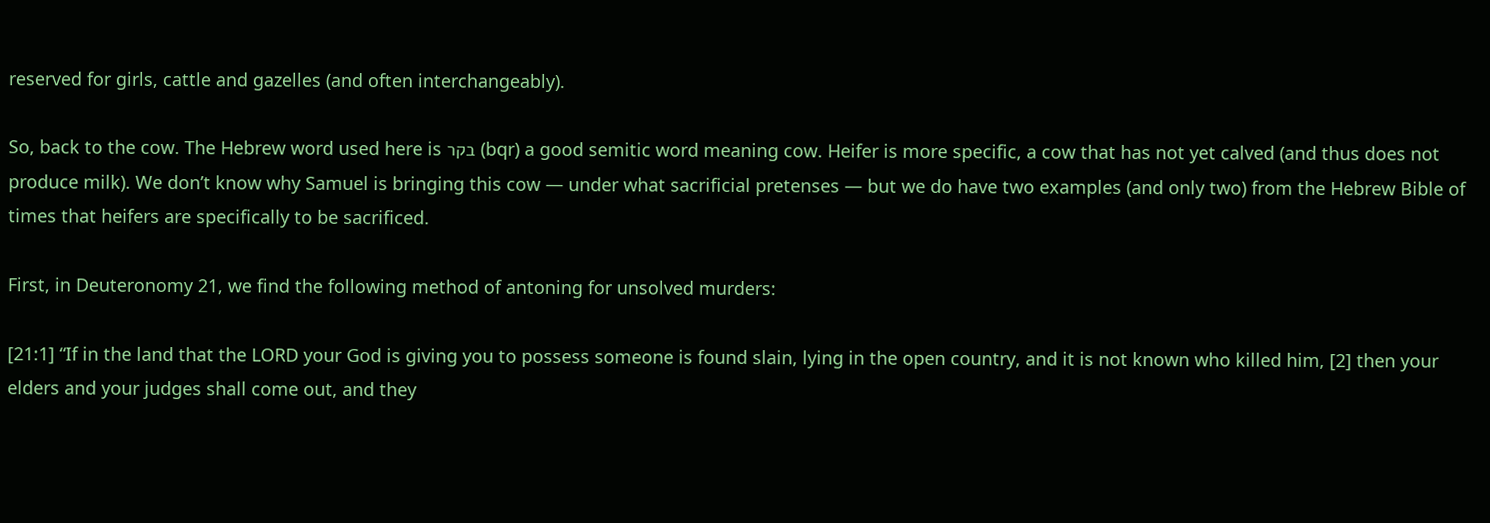reserved for girls, cattle and gazelles (and often interchangeably).

So, back to the cow. The Hebrew word used here is בקר (bqr) a good semitic word meaning cow. Heifer is more specific, a cow that has not yet calved (and thus does not produce milk). We don’t know why Samuel is bringing this cow — under what sacrificial pretenses — but we do have two examples (and only two) from the Hebrew Bible of times that heifers are specifically to be sacrificed.

First, in Deuteronomy 21, we find the following method of antoning for unsolved murders:

[21:1] “If in the land that the LORD your God is giving you to possess someone is found slain, lying in the open country, and it is not known who killed him, [2] then your elders and your judges shall come out, and they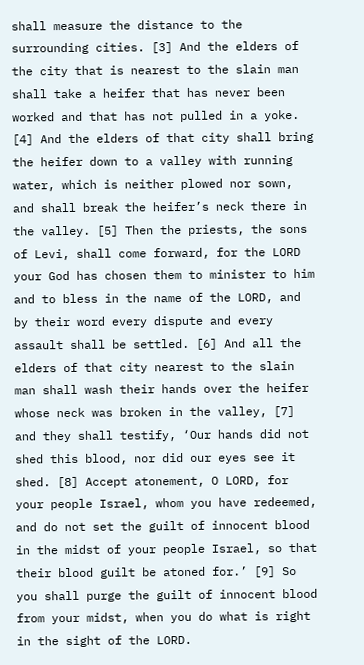shall measure the distance to the surrounding cities. [3] And the elders of the city that is nearest to the slain man shall take a heifer that has never been worked and that has not pulled in a yoke. [4] And the elders of that city shall bring the heifer down to a valley with running water, which is neither plowed nor sown, and shall break the heifer’s neck there in the valley. [5] Then the priests, the sons of Levi, shall come forward, for the LORD your God has chosen them to minister to him and to bless in the name of the LORD, and by their word every dispute and every assault shall be settled. [6] And all the elders of that city nearest to the slain man shall wash their hands over the heifer whose neck was broken in the valley, [7] and they shall testify, ‘Our hands did not shed this blood, nor did our eyes see it shed. [8] Accept atonement, O LORD, for your people Israel, whom you have redeemed, and do not set the guilt of innocent blood in the midst of your people Israel, so that their blood guilt be atoned for.’ [9] So you shall purge the guilt of innocent blood from your midst, when you do what is right in the sight of the LORD.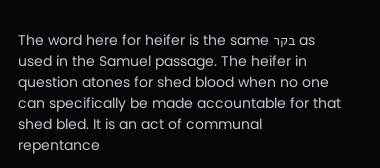The word here for heifer is the same בקר as used in the Samuel passage. The heifer in question atones for shed blood when no one can specifically be made accountable for that shed bled. It is an act of communal repentance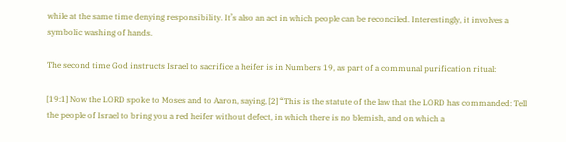while at the same time denying responsibility. It’s also an act in which people can be reconciled. Interestingly, it involves a symbolic washing of hands.

The second time God instructs Israel to sacrifice a heifer is in Numbers 19, as part of a communal purification ritual:

[19:1] Now the LORD spoke to Moses and to Aaron, saying, [2] “This is the statute of the law that the LORD has commanded: Tell the people of Israel to bring you a red heifer without defect, in which there is no blemish, and on which a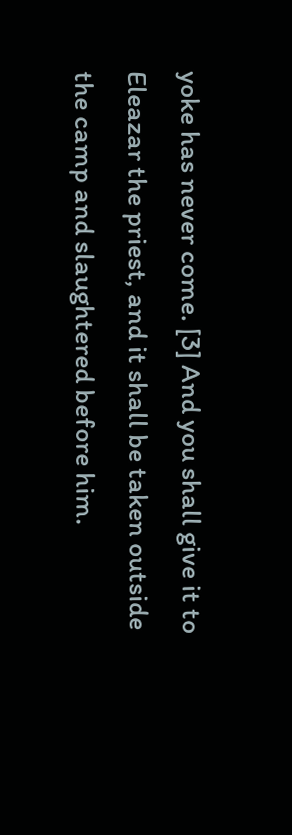yoke has never come. [3] And you shall give it to Eleazar the priest, and it shall be taken outside the camp and slaughtered before him.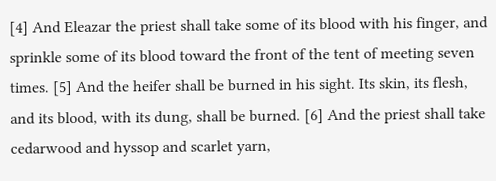[4] And Eleazar the priest shall take some of its blood with his finger, and sprinkle some of its blood toward the front of the tent of meeting seven times. [5] And the heifer shall be burned in his sight. Its skin, its flesh, and its blood, with its dung, shall be burned. [6] And the priest shall take cedarwood and hyssop and scarlet yarn,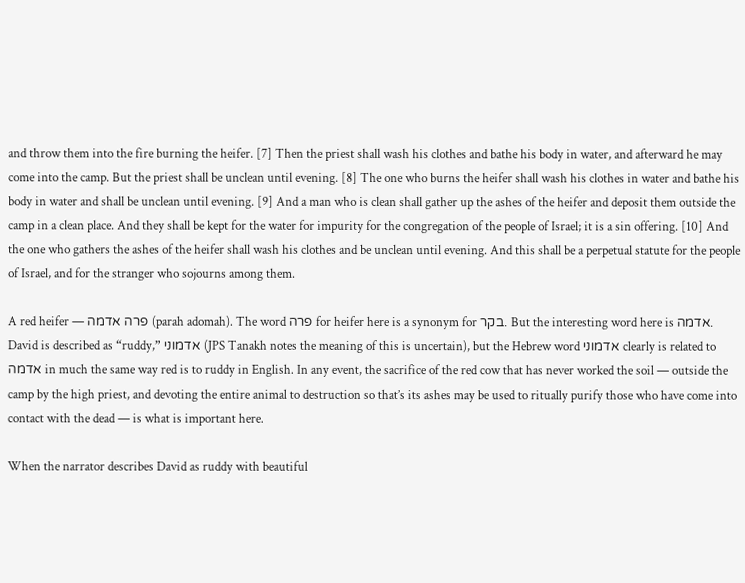and throw them into the fire burning the heifer. [7] Then the priest shall wash his clothes and bathe his body in water, and afterward he may come into the camp. But the priest shall be unclean until evening. [8] The one who burns the heifer shall wash his clothes in water and bathe his body in water and shall be unclean until evening. [9] And a man who is clean shall gather up the ashes of the heifer and deposit them outside the camp in a clean place. And they shall be kept for the water for impurity for the congregation of the people of Israel; it is a sin offering. [10] And the one who gathers the ashes of the heifer shall wash his clothes and be unclean until evening. And this shall be a perpetual statute for the people of Israel, and for the stranger who sojourns among them.

A red heifer — פרה אדמה (parah adomah). The word פרה for heifer here is a synonym for בקר. But the interesting word here is אדמה. David is described as “ruddy,” אדמוני (JPS Tanakh notes the meaning of this is uncertain), but the Hebrew word אדמוני clearly is related to אדמה in much the same way red is to ruddy in English. In any event, the sacrifice of the red cow that has never worked the soil — outside the camp by the high priest, and devoting the entire animal to destruction so that’s its ashes may be used to ritually purify those who have come into contact with the dead — is what is important here.

When the narrator describes David as ruddy with beautiful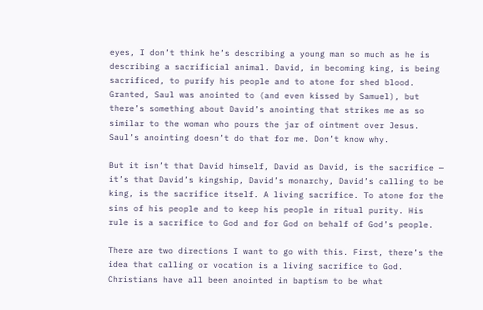eyes, I don’t think he’s describing a young man so much as he is describing a sacrificial animal. David, in becoming king, is being sacrificed, to purify his people and to atone for shed blood. Granted, Saul was anointed to (and even kissed by Samuel), but there’s something about David’s anointing that strikes me as so similar to the woman who pours the jar of ointment over Jesus. Saul’s anointing doesn’t do that for me. Don’t know why.

But it isn’t that David himself, David as David, is the sacrifice — it’s that David’s kingship, David’s monarchy, David’s calling to be king, is the sacrifice itself. A living sacrifice. To atone for the sins of his people and to keep his people in ritual purity. His rule is a sacrifice to God and for God on behalf of God’s people.

There are two directions I want to go with this. First, there’s the idea that calling or vocation is a living sacrifice to God. Christians have all been anointed in baptism to be what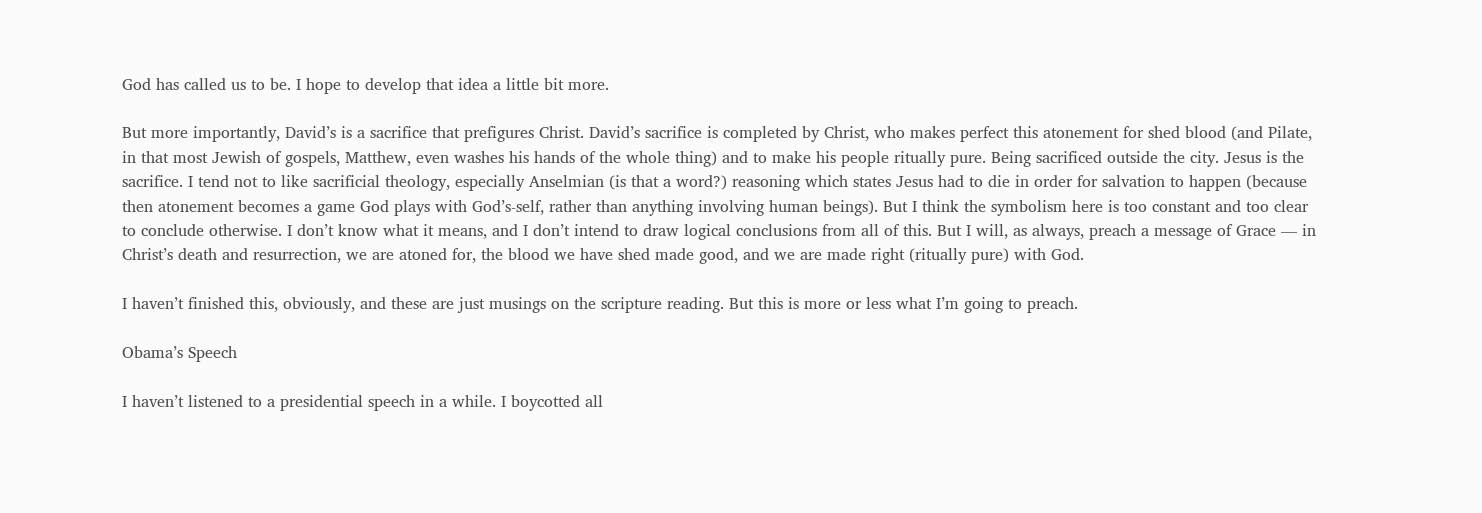God has called us to be. I hope to develop that idea a little bit more.

But more importantly, David’s is a sacrifice that prefigures Christ. David’s sacrifice is completed by Christ, who makes perfect this atonement for shed blood (and Pilate, in that most Jewish of gospels, Matthew, even washes his hands of the whole thing) and to make his people ritually pure. Being sacrificed outside the city. Jesus is the sacrifice. I tend not to like sacrificial theology, especially Anselmian (is that a word?) reasoning which states Jesus had to die in order for salvation to happen (because then atonement becomes a game God plays with God’s-self, rather than anything involving human beings). But I think the symbolism here is too constant and too clear to conclude otherwise. I don’t know what it means, and I don’t intend to draw logical conclusions from all of this. But I will, as always, preach a message of Grace — in Christ’s death and resurrection, we are atoned for, the blood we have shed made good, and we are made right (ritually pure) with God.

I haven’t finished this, obviously, and these are just musings on the scripture reading. But this is more or less what I’m going to preach.

Obama’s Speech

I haven’t listened to a presidential speech in a while. I boycotted all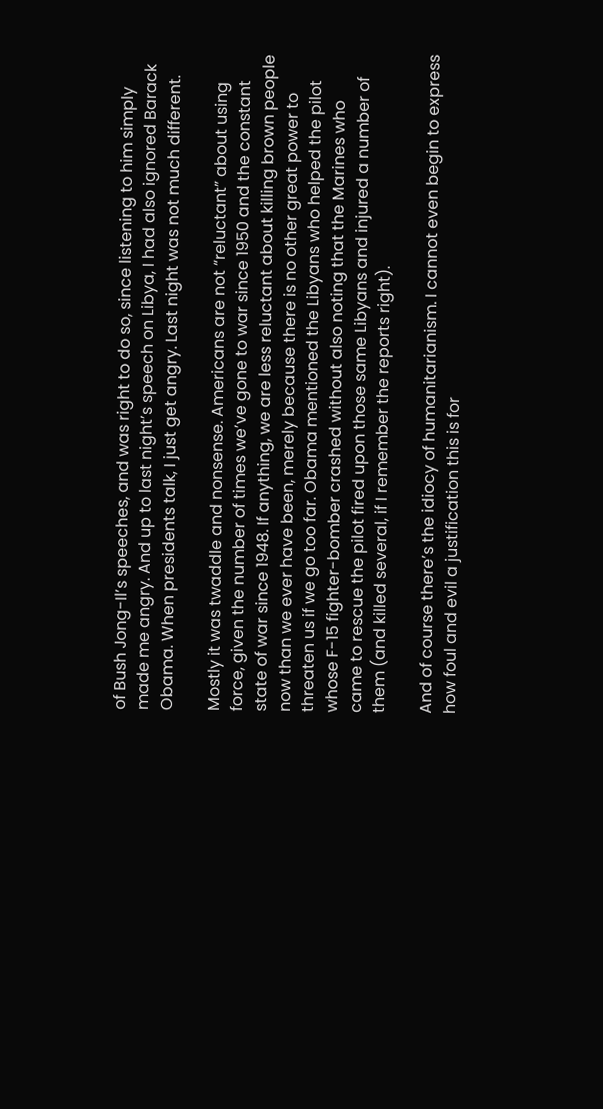of Bush Jong-Il’s speeches, and was right to do so, since listening to him simply made me angry. And up to last night’s speech on Libya, I had also ignored Barack Obama. When presidents talk, I just get angry. Last night was not much different.

Mostly it was twaddle and nonsense. Americans are not “reluctant” about using force, given the number of times we’ve gone to war since 1950 and the constant state of war since 1948. If anything, we are less reluctant about killing brown people now than we ever have been, merely because there is no other great power to threaten us if we go too far. Obama mentioned the Libyans who helped the pilot whose F-15 fighter-bomber crashed without also noting that the Marines who came to rescue the pilot fired upon those same Libyans and injured a number of them (and killed several, if I remember the reports right).

And of course there’s the idiocy of humanitarianism. I cannot even begin to express how foul and evil a justification this is for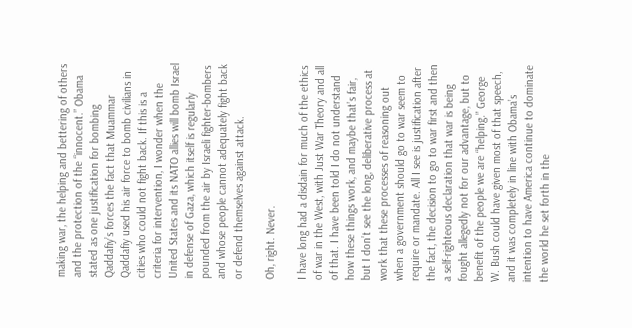making war, the helping and bettering of others and the protection of the “innocent.” Obama stated as one justification for bombing Qaddafiy’s forces the fact that Muammar Qaddafiy used his air force to bomb civilians in cities who could not fight back. If this is a criteria for intervention, I wonder when the United States and its NATO allies will bomb Israel in defense of Gaza, which itself is regularly pounded from the air by Israeli fighter-bombers and whose people cannot adequately fight back or defend themselves against attack.

Oh, right. Never.

I have long had a disdain for much of the ethics of war in the West, with Just War Theory and all of that. I have been told I do not understand how these things work, and maybe that’s fair, but I don’t see the long, deliberative process at work that these processes of reasoning out when a government should go to war seem to require or mandate. All I see is justification after the fact, the decision to go to war first and then a self-righteous declaration that war is being fought allegedly not for our advantage, but to benefit of the people we are “helping.” George W. Bush could have given most of that speech, and it was completely in line with Obama’s intention to have America continue to dominate the world he set forth in the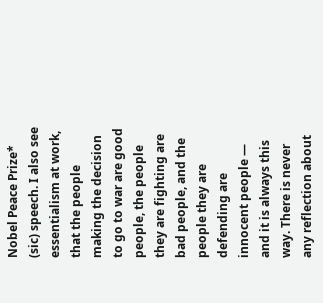Nobel Peace Prize* (sic) speech. I also see essentialism at work, that the people making the decision to go to war are good people, the people they are fighting are bad people, and the people they are defending are innocent people — and it is always this way. There is never any reflection about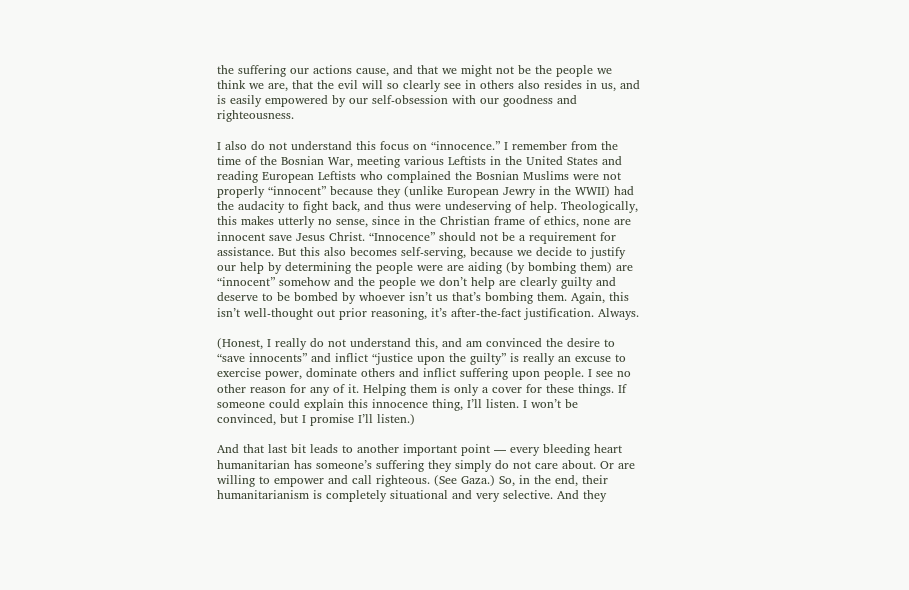the suffering our actions cause, and that we might not be the people we think we are, that the evil will so clearly see in others also resides in us, and is easily empowered by our self-obsession with our goodness and righteousness.

I also do not understand this focus on “innocence.” I remember from the time of the Bosnian War, meeting various Leftists in the United States and reading European Leftists who complained the Bosnian Muslims were not properly “innocent” because they (unlike European Jewry in the WWII) had the audacity to fight back, and thus were undeserving of help. Theologically, this makes utterly no sense, since in the Christian frame of ethics, none are innocent save Jesus Christ. “Innocence” should not be a requirement for assistance. But this also becomes self-serving, because we decide to justify our help by determining the people were are aiding (by bombing them) are “innocent” somehow and the people we don’t help are clearly guilty and deserve to be bombed by whoever isn’t us that’s bombing them. Again, this isn’t well-thought out prior reasoning, it’s after-the-fact justification. Always.

(Honest, I really do not understand this, and am convinced the desire to “save innocents” and inflict “justice upon the guilty” is really an excuse to exercise power, dominate others and inflict suffering upon people. I see no other reason for any of it. Helping them is only a cover for these things. If someone could explain this innocence thing, I’ll listen. I won’t be convinced, but I promise I’ll listen.)

And that last bit leads to another important point — every bleeding heart humanitarian has someone’s suffering they simply do not care about. Or are willing to empower and call righteous. (See Gaza.) So, in the end, their humanitarianism is completely situational and very selective. And they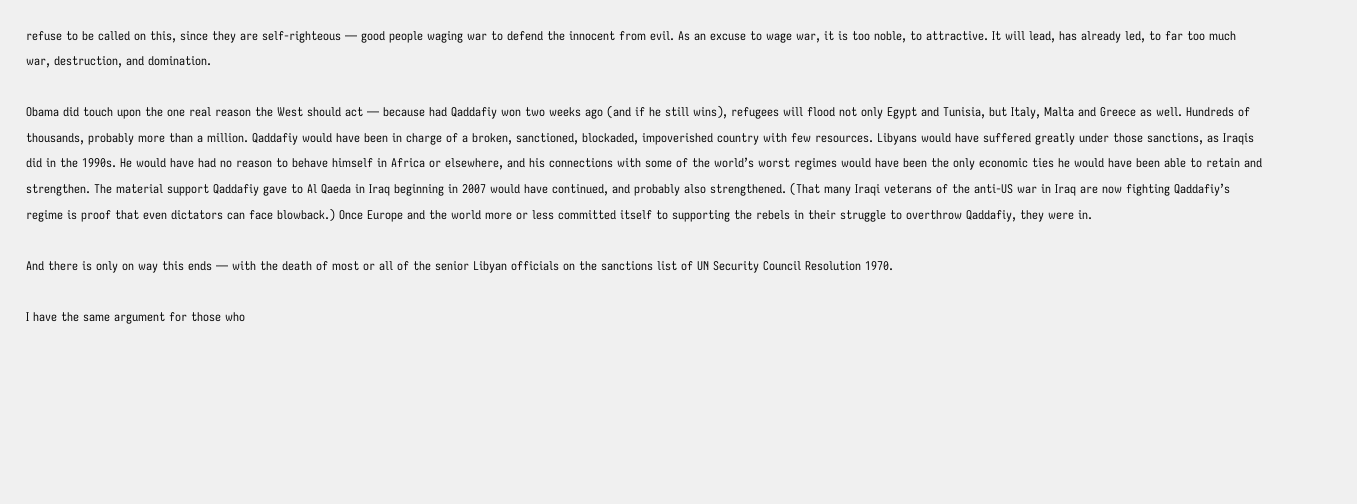refuse to be called on this, since they are self-righteous — good people waging war to defend the innocent from evil. As an excuse to wage war, it is too noble, to attractive. It will lead, has already led, to far too much war, destruction, and domination.

Obama did touch upon the one real reason the West should act — because had Qaddafiy won two weeks ago (and if he still wins), refugees will flood not only Egypt and Tunisia, but Italy, Malta and Greece as well. Hundreds of thousands, probably more than a million. Qaddafiy would have been in charge of a broken, sanctioned, blockaded, impoverished country with few resources. Libyans would have suffered greatly under those sanctions, as Iraqis did in the 1990s. He would have had no reason to behave himself in Africa or elsewhere, and his connections with some of the world’s worst regimes would have been the only economic ties he would have been able to retain and strengthen. The material support Qaddafiy gave to Al Qaeda in Iraq beginning in 2007 would have continued, and probably also strengthened. (That many Iraqi veterans of the anti-US war in Iraq are now fighting Qaddafiy’s regime is proof that even dictators can face blowback.) Once Europe and the world more or less committed itself to supporting the rebels in their struggle to overthrow Qaddafiy, they were in.

And there is only on way this ends — with the death of most or all of the senior Libyan officials on the sanctions list of UN Security Council Resolution 1970.

I have the same argument for those who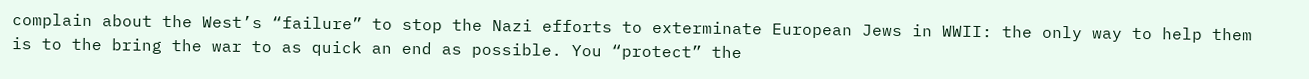complain about the West’s “failure” to stop the Nazi efforts to exterminate European Jews in WWII: the only way to help them is to the bring the war to as quick an end as possible. You “protect” the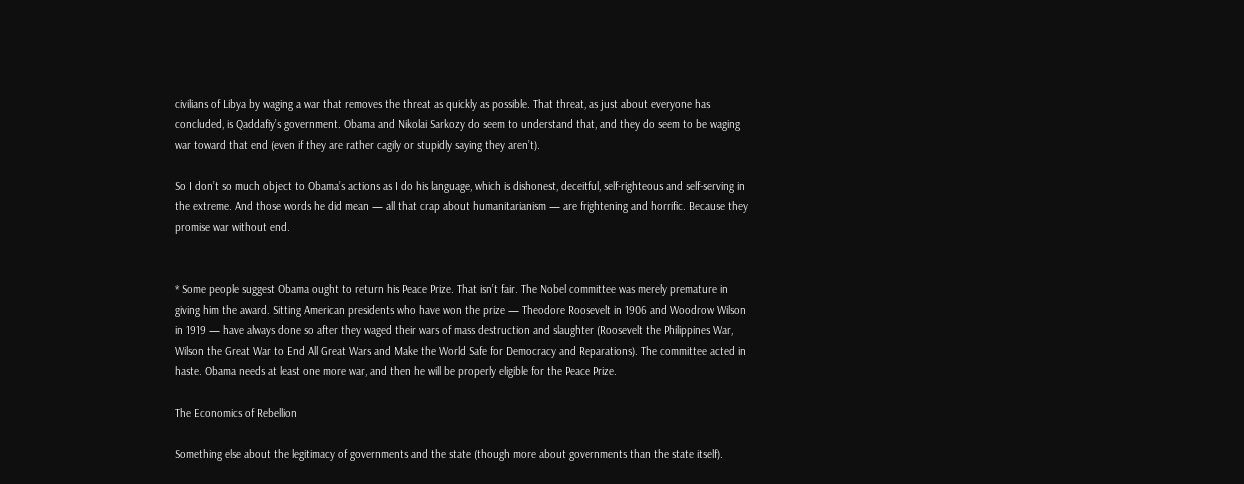civilians of Libya by waging a war that removes the threat as quickly as possible. That threat, as just about everyone has concluded, is Qaddafiy’s government. Obama and Nikolai Sarkozy do seem to understand that, and they do seem to be waging war toward that end (even if they are rather cagily or stupidly saying they aren’t).

So I don’t so much object to Obama’s actions as I do his language, which is dishonest, deceitful, self-righteous and self-serving in the extreme. And those words he did mean — all that crap about humanitarianism — are frightening and horrific. Because they promise war without end.


* Some people suggest Obama ought to return his Peace Prize. That isn’t fair. The Nobel committee was merely premature in giving him the award. Sitting American presidents who have won the prize — Theodore Roosevelt in 1906 and Woodrow Wilson in 1919 — have always done so after they waged their wars of mass destruction and slaughter (Roosevelt the Philippines War, Wilson the Great War to End All Great Wars and Make the World Safe for Democracy and Reparations). The committee acted in haste. Obama needs at least one more war, and then he will be properly eligible for the Peace Prize.

The Economics of Rebellion

Something else about the legitimacy of governments and the state (though more about governments than the state itself).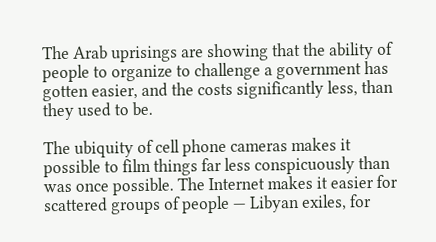The Arab uprisings are showing that the ability of people to organize to challenge a government has gotten easier, and the costs significantly less, than they used to be.

The ubiquity of cell phone cameras makes it possible to film things far less conspicuously than was once possible. The Internet makes it easier for scattered groups of people — Libyan exiles, for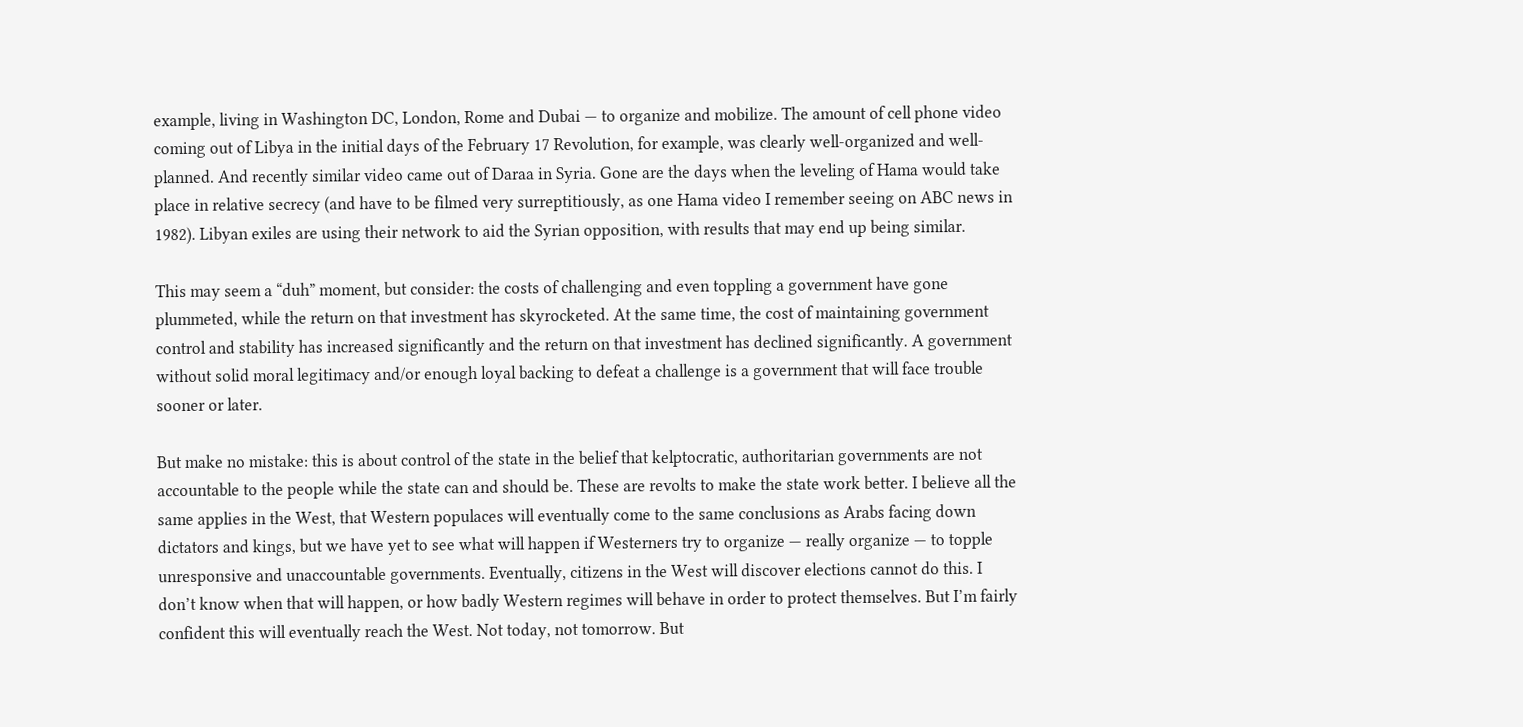example, living in Washington DC, London, Rome and Dubai — to organize and mobilize. The amount of cell phone video coming out of Libya in the initial days of the February 17 Revolution, for example, was clearly well-organized and well-planned. And recently similar video came out of Daraa in Syria. Gone are the days when the leveling of Hama would take place in relative secrecy (and have to be filmed very surreptitiously, as one Hama video I remember seeing on ABC news in 1982). Libyan exiles are using their network to aid the Syrian opposition, with results that may end up being similar.

This may seem a “duh” moment, but consider: the costs of challenging and even toppling a government have gone plummeted, while the return on that investment has skyrocketed. At the same time, the cost of maintaining government control and stability has increased significantly and the return on that investment has declined significantly. A government without solid moral legitimacy and/or enough loyal backing to defeat a challenge is a government that will face trouble sooner or later.

But make no mistake: this is about control of the state in the belief that kelptocratic, authoritarian governments are not accountable to the people while the state can and should be. These are revolts to make the state work better. I believe all the same applies in the West, that Western populaces will eventually come to the same conclusions as Arabs facing down dictators and kings, but we have yet to see what will happen if Westerners try to organize — really organize — to topple unresponsive and unaccountable governments. Eventually, citizens in the West will discover elections cannot do this. I don’t know when that will happen, or how badly Western regimes will behave in order to protect themselves. But I’m fairly confident this will eventually reach the West. Not today, not tomorrow. But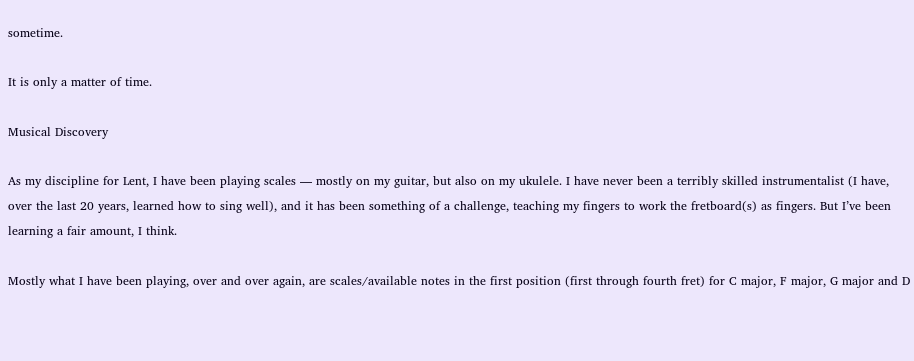sometime.

It is only a matter of time.

Musical Discovery

As my discipline for Lent, I have been playing scales — mostly on my guitar, but also on my ukulele. I have never been a terribly skilled instrumentalist (I have, over the last 20 years, learned how to sing well), and it has been something of a challenge, teaching my fingers to work the fretboard(s) as fingers. But I’ve been learning a fair amount, I think.

Mostly what I have been playing, over and over again, are scales/available notes in the first position (first through fourth fret) for C major, F major, G major and D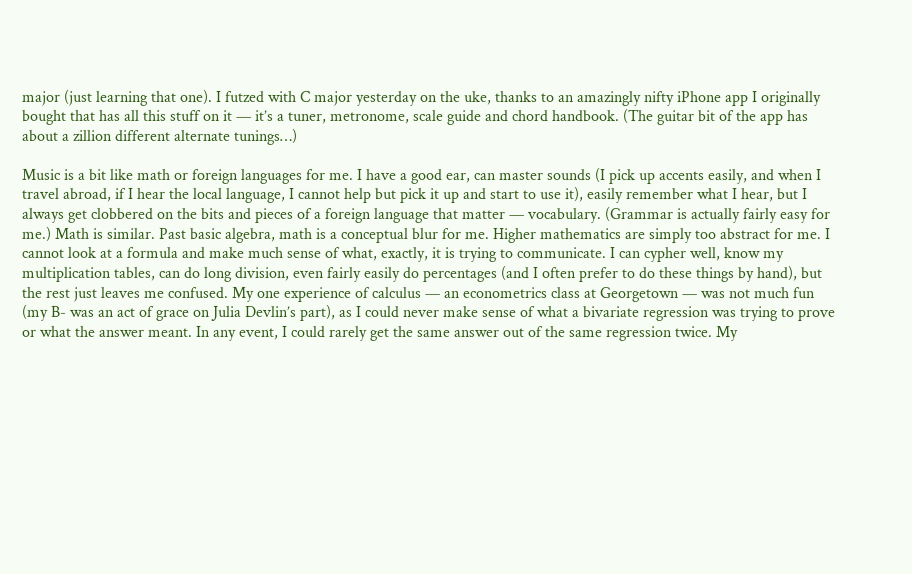major (just learning that one). I futzed with C major yesterday on the uke, thanks to an amazingly nifty iPhone app I originally bought that has all this stuff on it — it’s a tuner, metronome, scale guide and chord handbook. (The guitar bit of the app has about a zillion different alternate tunings…)

Music is a bit like math or foreign languages for me. I have a good ear, can master sounds (I pick up accents easily, and when I travel abroad, if I hear the local language, I cannot help but pick it up and start to use it), easily remember what I hear, but I always get clobbered on the bits and pieces of a foreign language that matter — vocabulary. (Grammar is actually fairly easy for me.) Math is similar. Past basic algebra, math is a conceptual blur for me. Higher mathematics are simply too abstract for me. I cannot look at a formula and make much sense of what, exactly, it is trying to communicate. I can cypher well, know my multiplication tables, can do long division, even fairly easily do percentages (and I often prefer to do these things by hand), but the rest just leaves me confused. My one experience of calculus — an econometrics class at Georgetown — was not much fun (my B- was an act of grace on Julia Devlin’s part), as I could never make sense of what a bivariate regression was trying to prove or what the answer meant. In any event, I could rarely get the same answer out of the same regression twice. My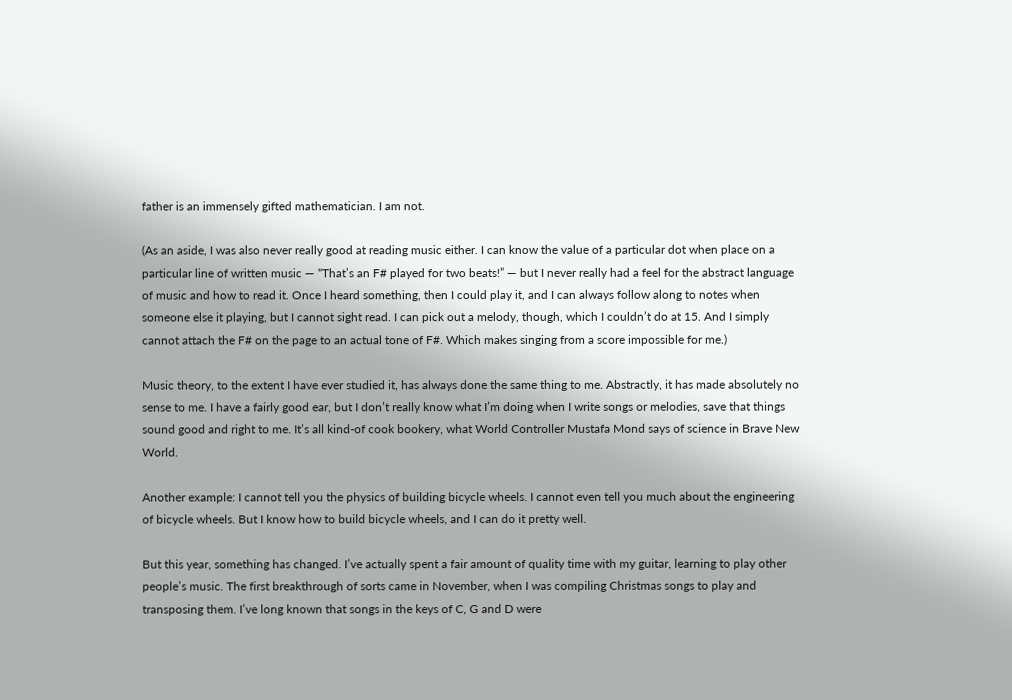father is an immensely gifted mathematician. I am not.

(As an aside, I was also never really good at reading music either. I can know the value of a particular dot when place on a particular line of written music — “That’s an F# played for two beats!” — but I never really had a feel for the abstract language of music and how to read it. Once I heard something, then I could play it, and I can always follow along to notes when someone else it playing, but I cannot sight read. I can pick out a melody, though, which I couldn’t do at 15. And I simply cannot attach the F# on the page to an actual tone of F#. Which makes singing from a score impossible for me.)

Music theory, to the extent I have ever studied it, has always done the same thing to me. Abstractly, it has made absolutely no sense to me. I have a fairly good ear, but I don’t really know what I’m doing when I write songs or melodies, save that things sound good and right to me. It’s all kind-of cook bookery, what World Controller Mustafa Mond says of science in Brave New World.

Another example: I cannot tell you the physics of building bicycle wheels. I cannot even tell you much about the engineering of bicycle wheels. But I know how to build bicycle wheels, and I can do it pretty well.

But this year, something has changed. I’ve actually spent a fair amount of quality time with my guitar, learning to play other people’s music. The first breakthrough of sorts came in November, when I was compiling Christmas songs to play and transposing them. I’ve long known that songs in the keys of C, G and D were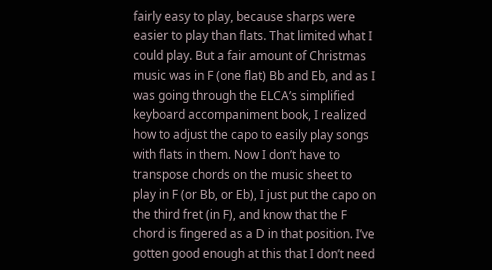fairly easy to play, because sharps were easier to play than flats. That limited what I could play. But a fair amount of Christmas music was in F (one flat) Bb and Eb, and as I was going through the ELCA’s simplified keyboard accompaniment book, I realized how to adjust the capo to easily play songs with flats in them. Now I don’t have to transpose chords on the music sheet to play in F (or Bb, or Eb), I just put the capo on the third fret (in F), and know that the F chord is fingered as a D in that position. I’ve gotten good enough at this that I don’t need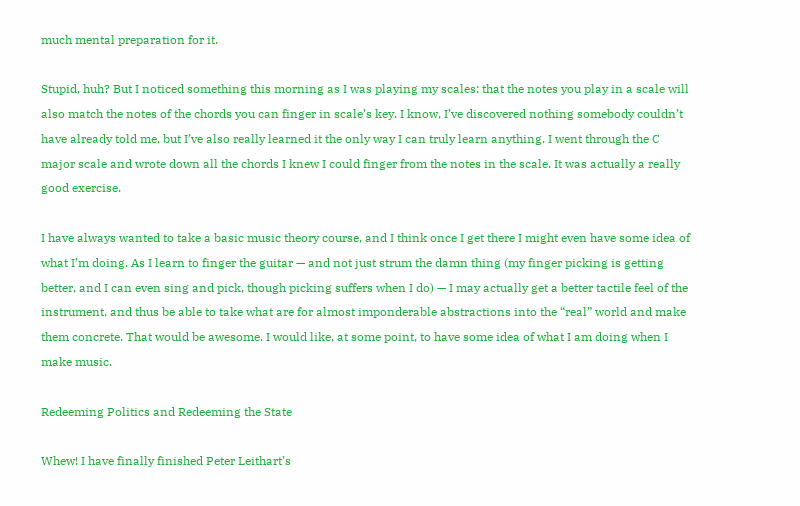much mental preparation for it.

Stupid, huh? But I noticed something this morning as I was playing my scales: that the notes you play in a scale will also match the notes of the chords you can finger in scale’s key. I know, I’ve discovered nothing somebody couldn’t have already told me, but I’ve also really learned it the only way I can truly learn anything. I went through the C major scale and wrote down all the chords I knew I could finger from the notes in the scale. It was actually a really good exercise.

I have always wanted to take a basic music theory course, and I think once I get there I might even have some idea of what I’m doing. As I learn to finger the guitar — and not just strum the damn thing (my finger picking is getting better, and I can even sing and pick, though picking suffers when I do) — I may actually get a better tactile feel of the instrument, and thus be able to take what are for almost imponderable abstractions into the “real” world and make them concrete. That would be awesome. I would like, at some point, to have some idea of what I am doing when I make music.

Redeeming Politics and Redeeming the State

Whew! I have finally finished Peter Leithart’s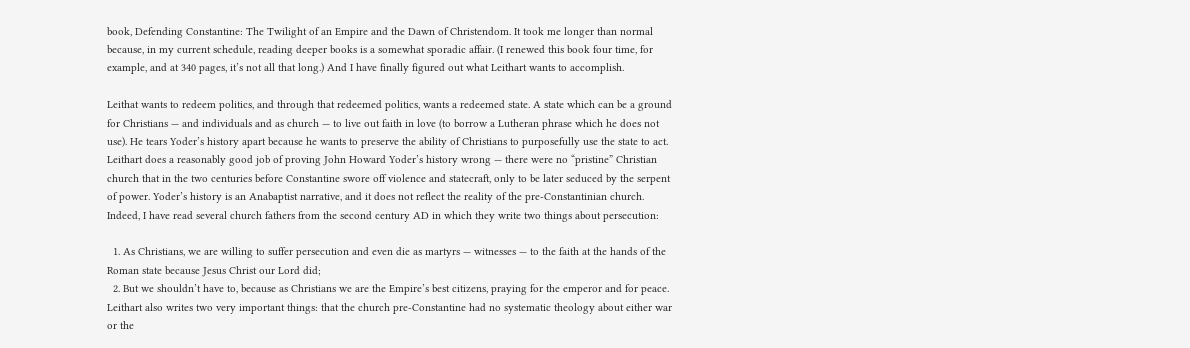book, Defending Constantine: The Twilight of an Empire and the Dawn of Christendom. It took me longer than normal because, in my current schedule, reading deeper books is a somewhat sporadic affair. (I renewed this book four time, for example, and at 340 pages, it’s not all that long.) And I have finally figured out what Leithart wants to accomplish.

Leithat wants to redeem politics, and through that redeemed politics, wants a redeemed state. A state which can be a ground for Christians — and individuals and as church — to live out faith in love (to borrow a Lutheran phrase which he does not use). He tears Yoder’s history apart because he wants to preserve the ability of Christians to purposefully use the state to act. Leithart does a reasonably good job of proving John Howard Yoder’s history wrong — there were no “pristine” Christian church that in the two centuries before Constantine swore off violence and statecraft, only to be later seduced by the serpent of power. Yoder’s history is an Anabaptist narrative, and it does not reflect the reality of the pre-Constantinian church. Indeed, I have read several church fathers from the second century AD in which they write two things about persecution:

  1. As Christians, we are willing to suffer persecution and even die as martyrs — witnesses — to the faith at the hands of the Roman state because Jesus Christ our Lord did;
  2. But we shouldn’t have to, because as Christians we are the Empire’s best citizens, praying for the emperor and for peace.
Leithart also writes two very important things: that the church pre-Constantine had no systematic theology about either war or the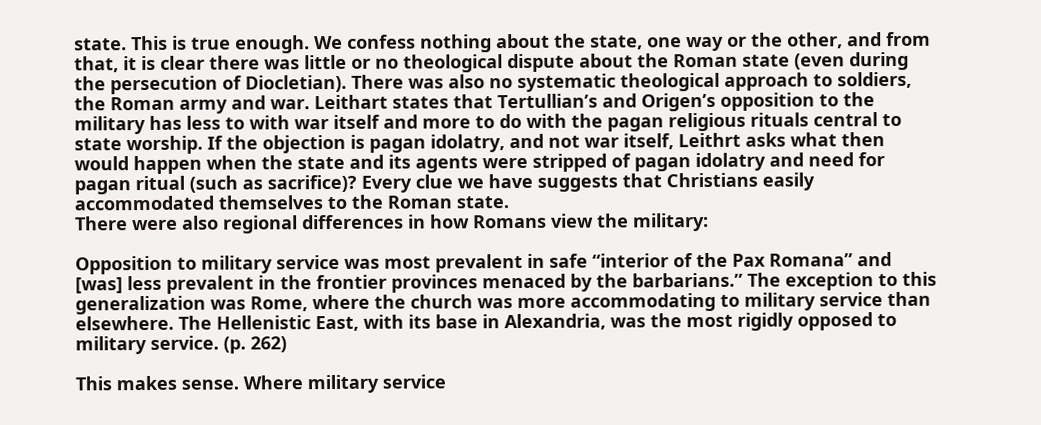state. This is true enough. We confess nothing about the state, one way or the other, and from that, it is clear there was little or no theological dispute about the Roman state (even during the persecution of Diocletian). There was also no systematic theological approach to soldiers, the Roman army and war. Leithart states that Tertullian’s and Origen’s opposition to the military has less to with war itself and more to do with the pagan religious rituals central to state worship. If the objection is pagan idolatry, and not war itself, Leithrt asks what then would happen when the state and its agents were stripped of pagan idolatry and need for pagan ritual (such as sacrifice)? Every clue we have suggests that Christians easily accommodated themselves to the Roman state.
There were also regional differences in how Romans view the military:

Opposition to military service was most prevalent in safe “interior of the Pax Romana” and [was] less prevalent in the frontier provinces menaced by the barbarians.” The exception to this generalization was Rome, where the church was more accommodating to military service than elsewhere. The Hellenistic East, with its base in Alexandria, was the most rigidly opposed to military service. (p. 262)

This makes sense. Where military service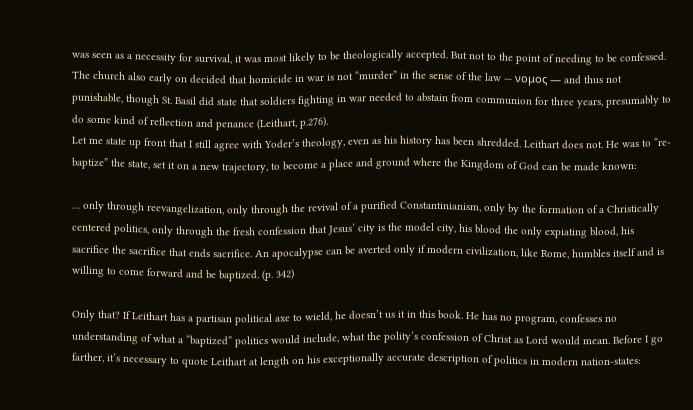was seen as a necessity for survival, it was most likely to be theologically accepted. But not to the point of needing to be confessed. The church also early on decided that homicide in war is not “murder” in the sense of the law — νομος — and thus not punishable, though St. Basil did state that soldiers fighting in war needed to abstain from communion for three years, presumably to do some kind of reflection and penance (Leithart, p.276).
Let me state up front that I still agree with Yoder’s theology, even as his history has been shredded. Leithart does not. He was to “re-baptize” the state, set it on a new trajectory, to become a place and ground where the Kingdom of God can be made known:

… only through reevangelization, only through the revival of a purified Constantinianism, only by the formation of a Christically centered politics, only through the fresh confession that Jesus’ city is the model city, his blood the only expiating blood, his sacrifice the sacrifice that ends sacrifice. An apocalypse can be averted only if modern civilization, like Rome, humbles itself and is willing to come forward and be baptized. (p. 342)

Only that? If Leithart has a partisan political axe to wield, he doesn’t us it in this book. He has no program, confesses no understanding of what a “baptized” politics would include, what the polity’s confession of Christ as Lord would mean. Before I go farther, it’s necessary to quote Leithart at length on his exceptionally accurate description of politics in modern nation-states: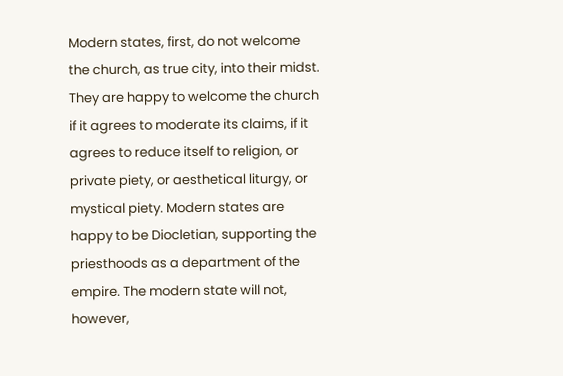Modern states, first, do not welcome the church, as true city, into their midst. They are happy to welcome the church if it agrees to moderate its claims, if it agrees to reduce itself to religion, or private piety, or aesthetical liturgy, or mystical piety. Modern states are happy to be Diocletian, supporting the priesthoods as a department of the empire. The modern state will not, however,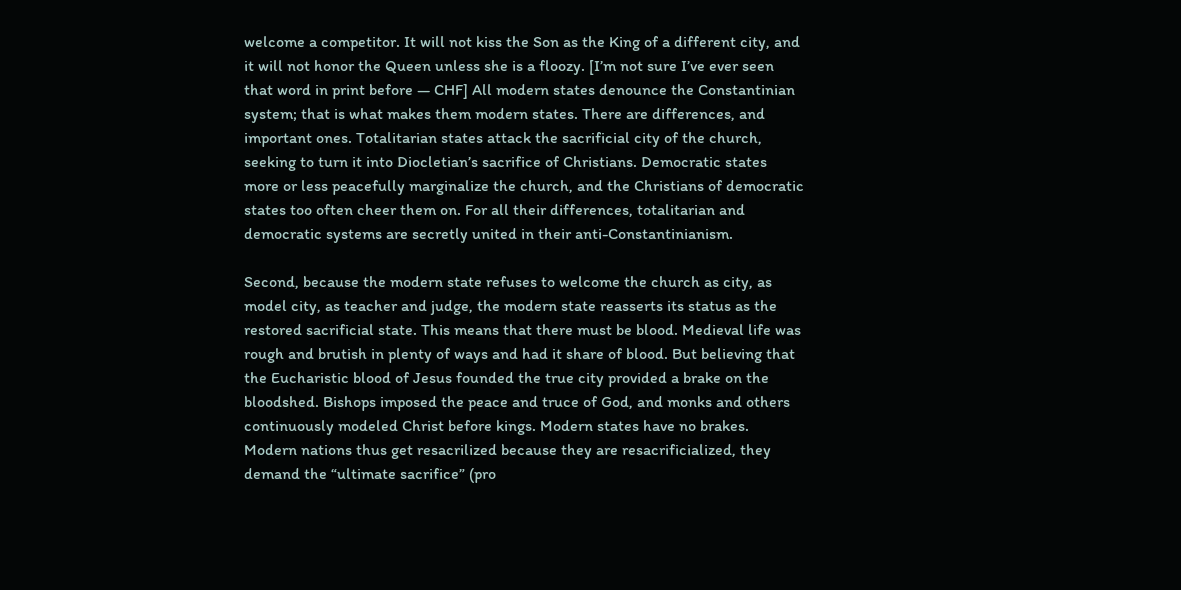welcome a competitor. It will not kiss the Son as the King of a different city, and it will not honor the Queen unless she is a floozy. [I’m not sure I’ve ever seen that word in print before — CHF] All modern states denounce the Constantinian system; that is what makes them modern states. There are differences, and important ones. Totalitarian states attack the sacrificial city of the church, seeking to turn it into Diocletian’s sacrifice of Christians. Democratic states more or less peacefully marginalize the church, and the Christians of democratic states too often cheer them on. For all their differences, totalitarian and democratic systems are secretly united in their anti-Constantinianism.

Second, because the modern state refuses to welcome the church as city, as model city, as teacher and judge, the modern state reasserts its status as the restored sacrificial state. This means that there must be blood. Medieval life was rough and brutish in plenty of ways and had it share of blood. But believing that the Eucharistic blood of Jesus founded the true city provided a brake on the bloodshed. Bishops imposed the peace and truce of God, and monks and others continuously modeled Christ before kings. Modern states have no brakes. Modern nations thus get resacrilized because they are resacrificialized, they demand the “ultimate sacrifice” (pro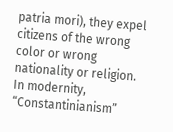patria mori), they expel citizens of the wrong color or wrong nationality or religion. In modernity, “Constantinianism”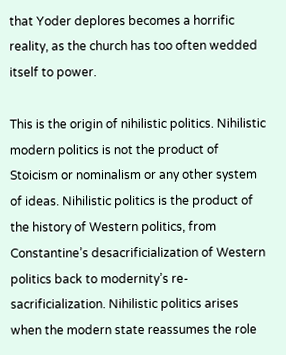that Yoder deplores becomes a horrific reality, as the church has too often wedded itself to power.

This is the origin of nihilistic politics. Nihilistic modern politics is not the product of Stoicism or nominalism or any other system of ideas. Nihilistic politics is the product of the history of Western politics, from Constantine’s desacrificialization of Western politics back to modernity’s re-sacrificialization. Nihilistic politics arises when the modern state reassumes the role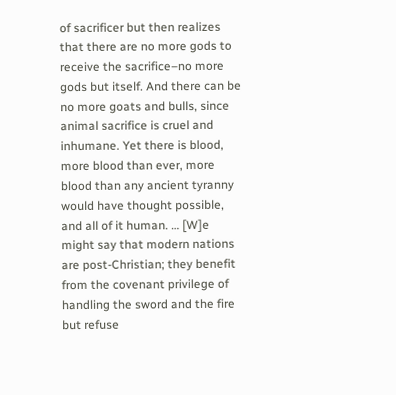of sacrificer but then realizes that there are no more gods to receive the sacrifice–no more gods but itself. And there can be no more goats and bulls, since animal sacrifice is cruel and inhumane. Yet there is blood, more blood than ever, more blood than any ancient tyranny would have thought possible, and all of it human. … [W]e might say that modern nations are post-Christian; they benefit from the covenant privilege of handling the sword and the fire but refuse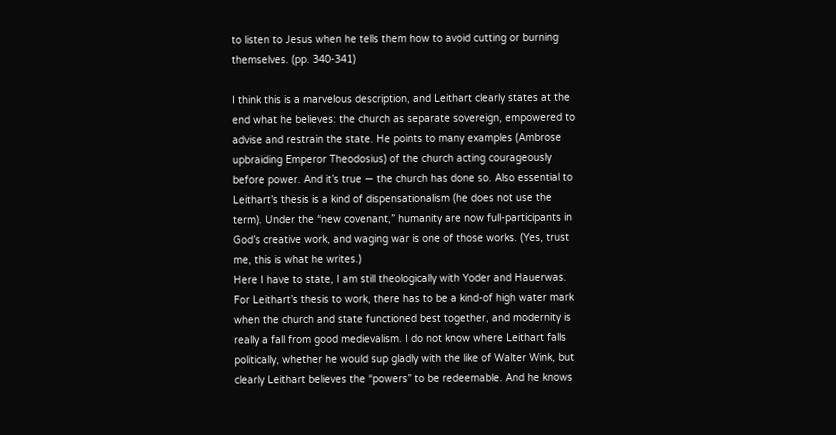to listen to Jesus when he tells them how to avoid cutting or burning themselves. (pp. 340-341)

I think this is a marvelous description, and Leithart clearly states at the end what he believes: the church as separate sovereign, empowered to advise and restrain the state. He points to many examples (Ambrose upbraiding Emperor Theodosius) of the church acting courageously before power. And it’s true — the church has done so. Also essential to Leithart’s thesis is a kind of dispensationalism (he does not use the term). Under the “new covenant,” humanity are now full-participants in God’s creative work, and waging war is one of those works. (Yes, trust me, this is what he writes.)
Here I have to state, I am still theologically with Yoder and Hauerwas. For Leithart’s thesis to work, there has to be a kind-of high water mark when the church and state functioned best together, and modernity is really a fall from good medievalism. I do not know where Leithart falls politically, whether he would sup gladly with the like of Walter Wink, but clearly Leithart believes the “powers” to be redeemable. And he knows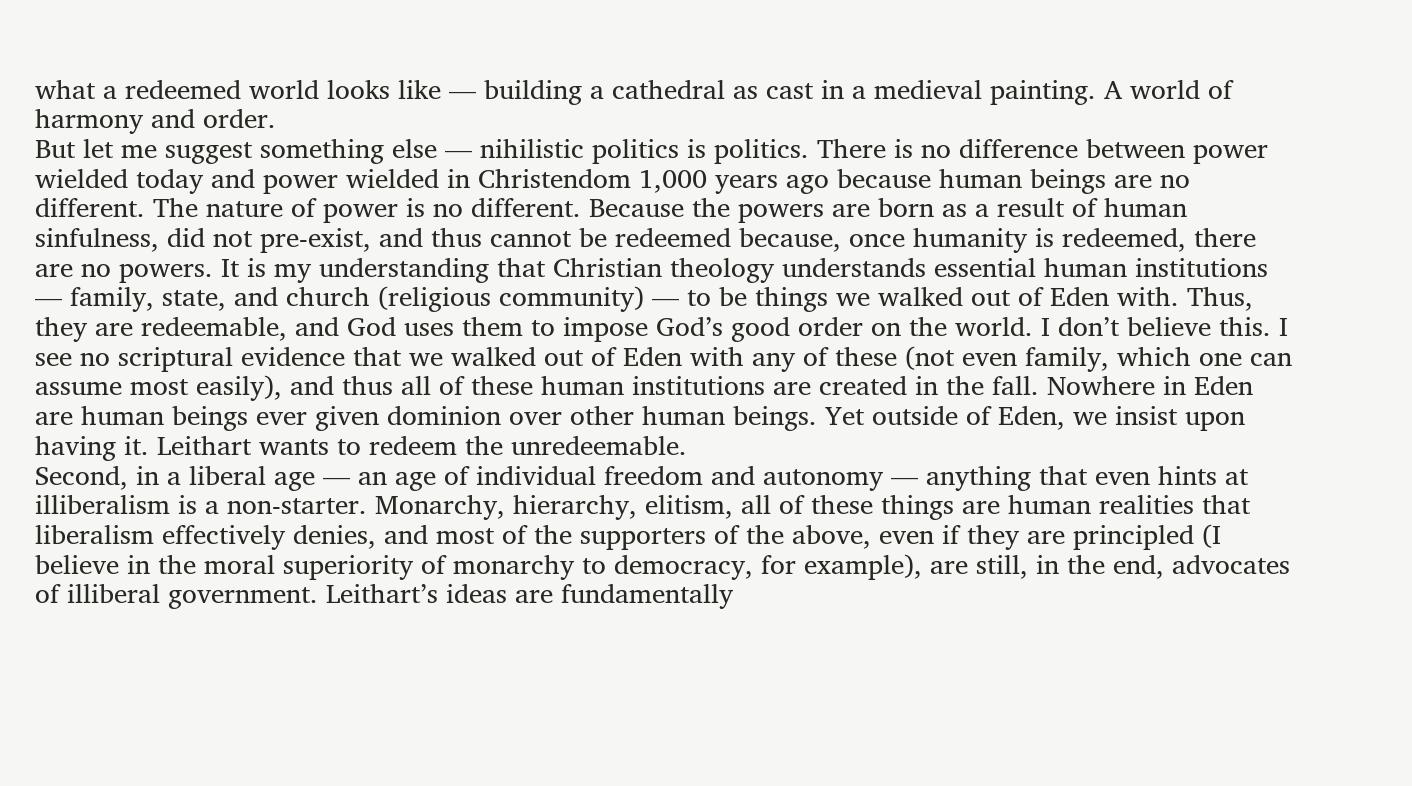what a redeemed world looks like — building a cathedral as cast in a medieval painting. A world of harmony and order.
But let me suggest something else — nihilistic politics is politics. There is no difference between power wielded today and power wielded in Christendom 1,000 years ago because human beings are no different. The nature of power is no different. Because the powers are born as a result of human sinfulness, did not pre-exist, and thus cannot be redeemed because, once humanity is redeemed, there are no powers. It is my understanding that Christian theology understands essential human institutions — family, state, and church (religious community) — to be things we walked out of Eden with. Thus, they are redeemable, and God uses them to impose God’s good order on the world. I don’t believe this. I see no scriptural evidence that we walked out of Eden with any of these (not even family, which one can assume most easily), and thus all of these human institutions are created in the fall. Nowhere in Eden are human beings ever given dominion over other human beings. Yet outside of Eden, we insist upon having it. Leithart wants to redeem the unredeemable.
Second, in a liberal age — an age of individual freedom and autonomy — anything that even hints at illiberalism is a non-starter. Monarchy, hierarchy, elitism, all of these things are human realities that liberalism effectively denies, and most of the supporters of the above, even if they are principled (I believe in the moral superiority of monarchy to democracy, for example), are still, in the end, advocates of illiberal government. Leithart’s ideas are fundamentally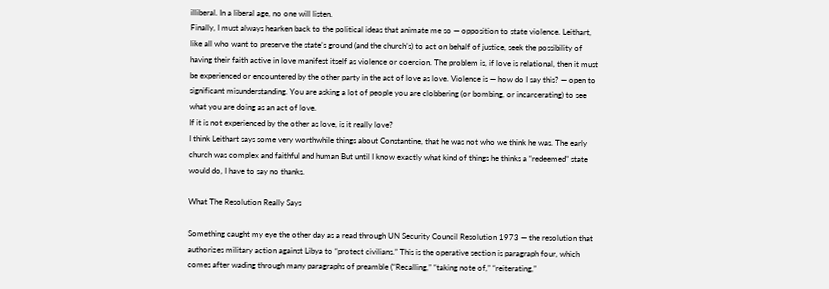illiberal. In a liberal age, no one will listen.
Finally, I must always hearken back to the political ideas that animate me so — opposition to state violence. Leithart, like all who want to preserve the state’s ground (and the church’s) to act on behalf of justice, seek the possibility of having their faith active in love manifest itself as violence or coercion. The problem is, if love is relational, then it must be experienced or encountered by the other party in the act of love as love. Violence is — how do I say this? — open to significant misunderstanding. You are asking a lot of people you are clobbering (or bombing, or incarcerating) to see what you are doing as an act of love.
If it is not experienced by the other as love, is it really love?
I think Leithart says some very worthwhile things about Constantine, that he was not who we think he was. The early church was complex and faithful and human But until I know exactly what kind of things he thinks a “redeemed” state would do, I have to say no thanks.

What The Resolution Really Says

Something caught my eye the other day as a read through UN Security Council Resolution 1973 — the resolution that authorizes military action against Libya to “protect civilians.” This is the operative section is paragraph four, which comes after wading through many paragraphs of preamble (“Recalling,” “taking note of,” “reiterating,”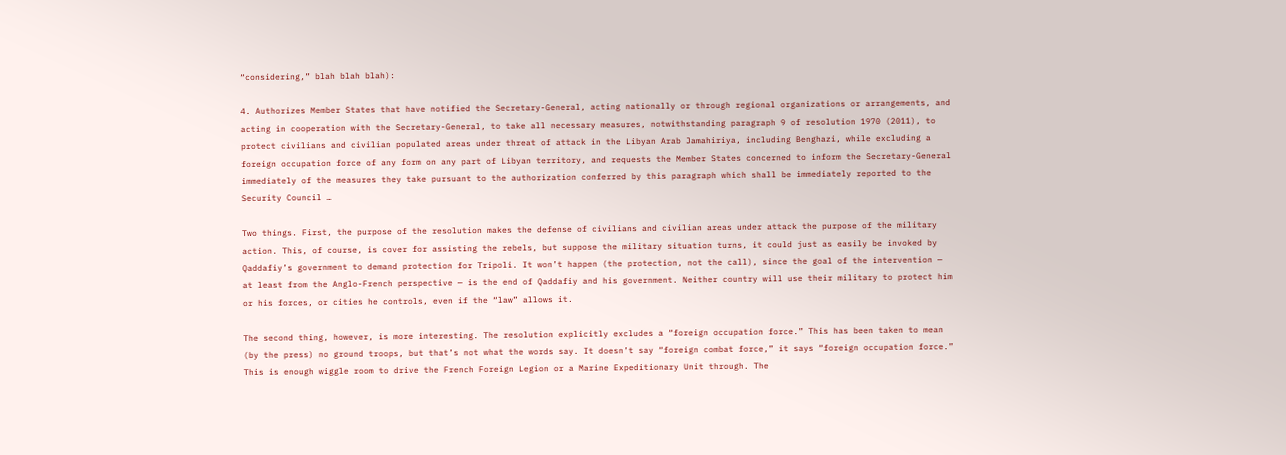“considering,” blah blah blah):

4. Authorizes Member States that have notified the Secretary-General, acting nationally or through regional organizations or arrangements, and acting in cooperation with the Secretary-General, to take all necessary measures, notwithstanding paragraph 9 of resolution 1970 (2011), to protect civilians and civilian populated areas under threat of attack in the Libyan Arab Jamahiriya, including Benghazi, while excluding a foreign occupation force of any form on any part of Libyan territory, and requests the Member States concerned to inform the Secretary-General immediately of the measures they take pursuant to the authorization conferred by this paragraph which shall be immediately reported to the Security Council …

Two things. First, the purpose of the resolution makes the defense of civilians and civilian areas under attack the purpose of the military action. This, of course, is cover for assisting the rebels, but suppose the military situation turns, it could just as easily be invoked by Qaddafiy’s government to demand protection for Tripoli. It won’t happen (the protection, not the call), since the goal of the intervention — at least from the Anglo-French perspective — is the end of Qaddafiy and his government. Neither country will use their military to protect him or his forces, or cities he controls, even if the “law” allows it.

The second thing, however, is more interesting. The resolution explicitly excludes a “foreign occupation force.” This has been taken to mean (by the press) no ground troops, but that’s not what the words say. It doesn’t say “foreign combat force,” it says “foreign occupation force.” This is enough wiggle room to drive the French Foreign Legion or a Marine Expeditionary Unit through. The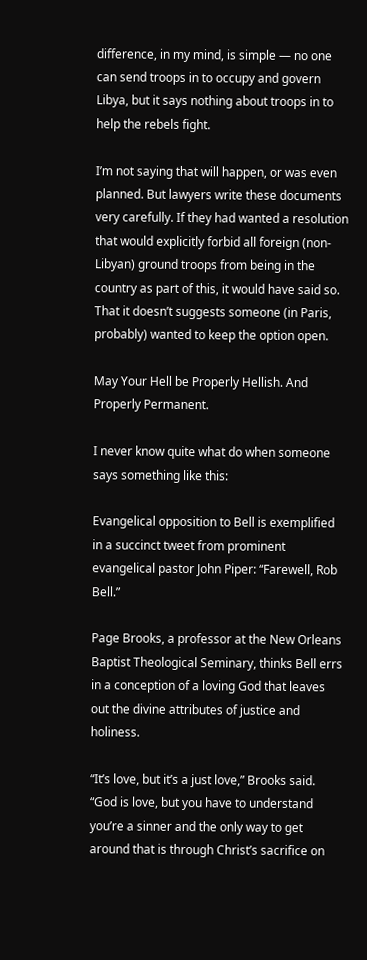difference, in my mind, is simple — no one can send troops in to occupy and govern Libya, but it says nothing about troops in to help the rebels fight.

I’m not saying that will happen, or was even planned. But lawyers write these documents very carefully. If they had wanted a resolution that would explicitly forbid all foreign (non-Libyan) ground troops from being in the country as part of this, it would have said so. That it doesn’t suggests someone (in Paris, probably) wanted to keep the option open.

May Your Hell be Properly Hellish. And Properly Permanent.

I never know quite what do when someone says something like this:

Evangelical opposition to Bell is exemplified in a succinct tweet from prominent evangelical pastor John Piper: “Farewell, Rob Bell.”

Page Brooks, a professor at the New Orleans Baptist Theological Seminary, thinks Bell errs in a conception of a loving God that leaves out the divine attributes of justice and holiness.

“It’s love, but it’s a just love,” Brooks said. “God is love, but you have to understand you’re a sinner and the only way to get around that is through Christ’s sacrifice on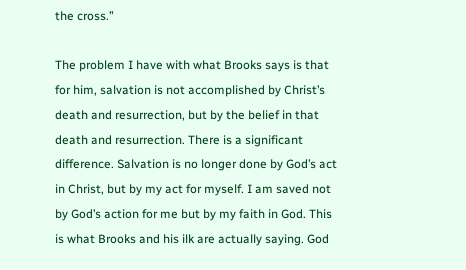the cross.”

The problem I have with what Brooks says is that for him, salvation is not accomplished by Christ’s death and resurrection, but by the belief in that death and resurrection. There is a significant difference. Salvation is no longer done by God’s act in Christ, but by my act for myself. I am saved not by God’s action for me but by my faith in God. This is what Brooks and his ilk are actually saying. God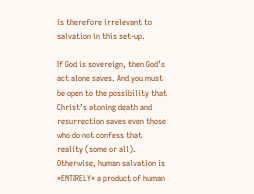is therefore irrelevant to salvation in this set-up.

If God is sovereign, then God’s act alone saves. And you must be open to the possibility that Christ’s atoning death and resurrection saves even those who do not confess that reality (some or all). Otherwise, human salvation is *ENTIRELY* a product of human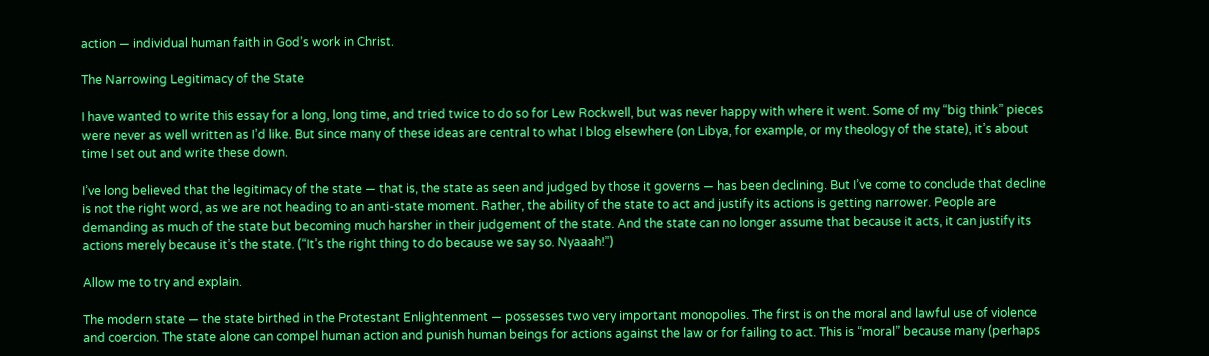action — individual human faith in God’s work in Christ.

The Narrowing Legitimacy of the State

I have wanted to write this essay for a long, long time, and tried twice to do so for Lew Rockwell, but was never happy with where it went. Some of my “big think” pieces were never as well written as I’d like. But since many of these ideas are central to what I blog elsewhere (on Libya, for example, or my theology of the state), it’s about time I set out and write these down.

I’ve long believed that the legitimacy of the state — that is, the state as seen and judged by those it governs — has been declining. But I’ve come to conclude that decline is not the right word, as we are not heading to an anti-state moment. Rather, the ability of the state to act and justify its actions is getting narrower. People are demanding as much of the state but becoming much harsher in their judgement of the state. And the state can no longer assume that because it acts, it can justify its actions merely because it’s the state. (“It’s the right thing to do because we say so. Nyaaah!”)

Allow me to try and explain.

The modern state — the state birthed in the Protestant Enlightenment — possesses two very important monopolies. The first is on the moral and lawful use of violence and coercion. The state alone can compel human action and punish human beings for actions against the law or for failing to act. This is “moral” because many (perhaps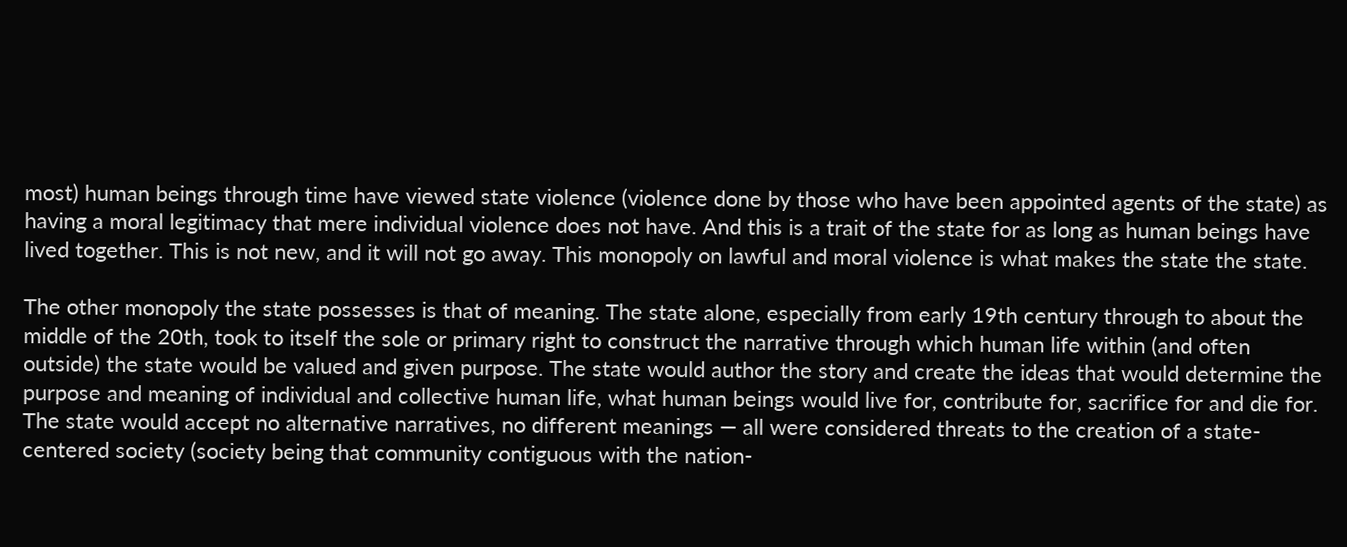most) human beings through time have viewed state violence (violence done by those who have been appointed agents of the state) as having a moral legitimacy that mere individual violence does not have. And this is a trait of the state for as long as human beings have lived together. This is not new, and it will not go away. This monopoly on lawful and moral violence is what makes the state the state.

The other monopoly the state possesses is that of meaning. The state alone, especially from early 19th century through to about the middle of the 20th, took to itself the sole or primary right to construct the narrative through which human life within (and often outside) the state would be valued and given purpose. The state would author the story and create the ideas that would determine the purpose and meaning of individual and collective human life, what human beings would live for, contribute for, sacrifice for and die for. The state would accept no alternative narratives, no different meanings — all were considered threats to the creation of a state-centered society (society being that community contiguous with the nation-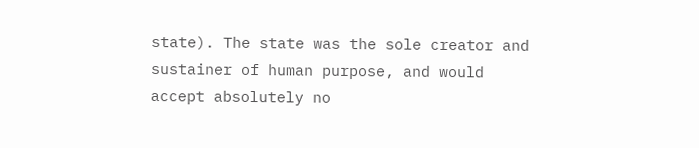state). The state was the sole creator and sustainer of human purpose, and would accept absolutely no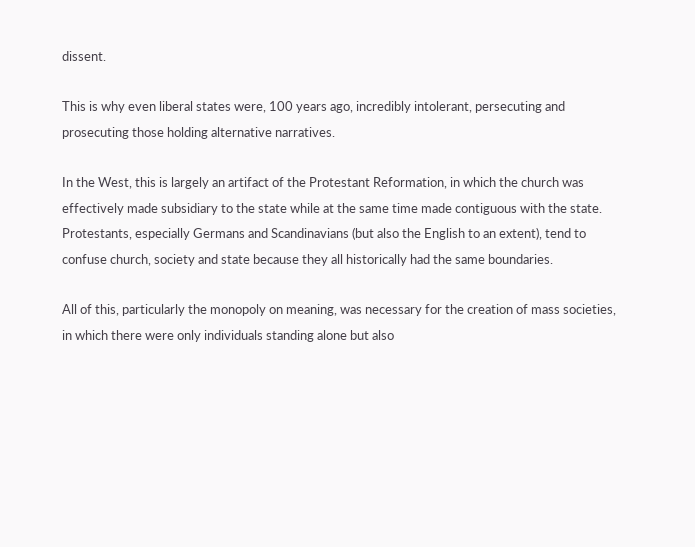dissent.

This is why even liberal states were, 100 years ago, incredibly intolerant, persecuting and prosecuting those holding alternative narratives.

In the West, this is largely an artifact of the Protestant Reformation, in which the church was effectively made subsidiary to the state while at the same time made contiguous with the state. Protestants, especially Germans and Scandinavians (but also the English to an extent), tend to confuse church, society and state because they all historically had the same boundaries.

All of this, particularly the monopoly on meaning, was necessary for the creation of mass societies, in which there were only individuals standing alone but also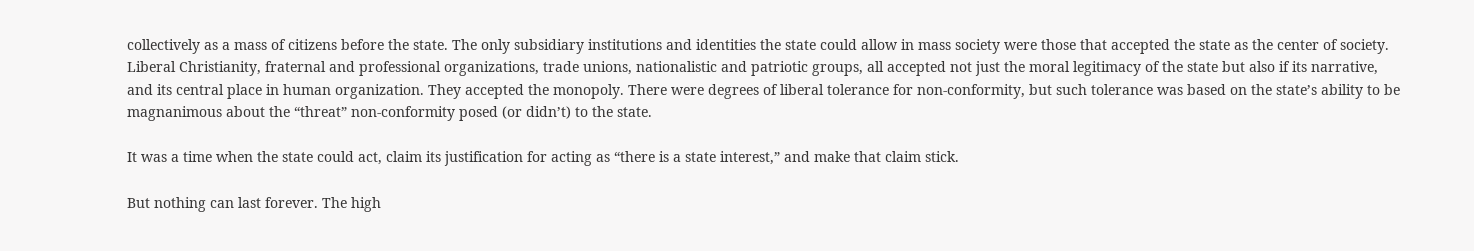collectively as a mass of citizens before the state. The only subsidiary institutions and identities the state could allow in mass society were those that accepted the state as the center of society. Liberal Christianity, fraternal and professional organizations, trade unions, nationalistic and patriotic groups, all accepted not just the moral legitimacy of the state but also if its narrative, and its central place in human organization. They accepted the monopoly. There were degrees of liberal tolerance for non-conformity, but such tolerance was based on the state’s ability to be magnanimous about the “threat” non-conformity posed (or didn’t) to the state.

It was a time when the state could act, claim its justification for acting as “there is a state interest,” and make that claim stick.

But nothing can last forever. The high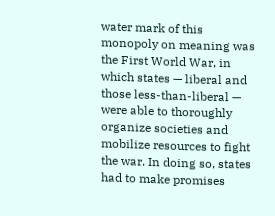water mark of this monopoly on meaning was the First World War, in which states — liberal and those less-than-liberal — were able to thoroughly organize societies and mobilize resources to fight the war. In doing so, states had to make promises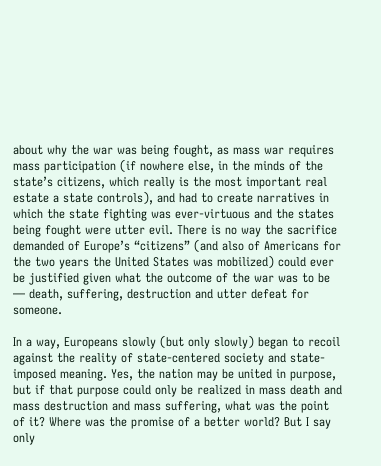about why the war was being fought, as mass war requires mass participation (if nowhere else, in the minds of the state’s citizens, which really is the most important real estate a state controls), and had to create narratives in which the state fighting was ever-virtuous and the states being fought were utter evil. There is no way the sacrifice demanded of Europe’s “citizens” (and also of Americans for the two years the United States was mobilized) could ever be justified given what the outcome of the war was to be — death, suffering, destruction and utter defeat for someone.

In a way, Europeans slowly (but only slowly) began to recoil against the reality of state-centered society and state-imposed meaning. Yes, the nation may be united in purpose, but if that purpose could only be realized in mass death and mass destruction and mass suffering, what was the point of it? Where was the promise of a better world? But I say only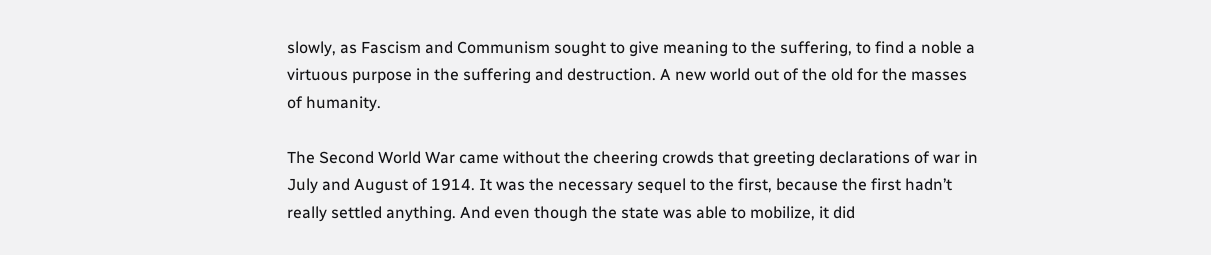slowly, as Fascism and Communism sought to give meaning to the suffering, to find a noble a virtuous purpose in the suffering and destruction. A new world out of the old for the masses of humanity.

The Second World War came without the cheering crowds that greeting declarations of war in July and August of 1914. It was the necessary sequel to the first, because the first hadn’t really settled anything. And even though the state was able to mobilize, it did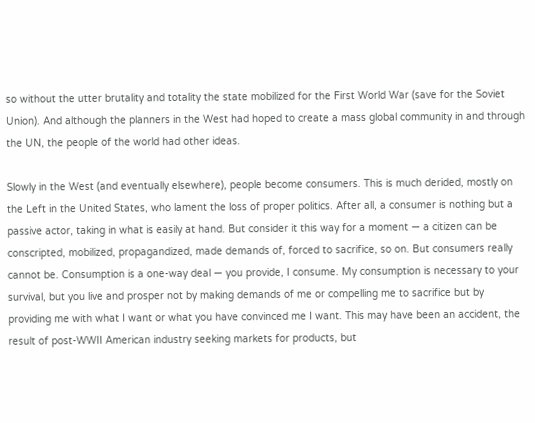so without the utter brutality and totality the state mobilized for the First World War (save for the Soviet Union). And although the planners in the West had hoped to create a mass global community in and through the UN, the people of the world had other ideas.

Slowly in the West (and eventually elsewhere), people become consumers. This is much derided, mostly on the Left in the United States, who lament the loss of proper politics. After all, a consumer is nothing but a passive actor, taking in what is easily at hand. But consider it this way for a moment — a citizen can be conscripted, mobilized, propagandized, made demands of, forced to sacrifice, so on. But consumers really cannot be. Consumption is a one-way deal — you provide, I consume. My consumption is necessary to your survival, but you live and prosper not by making demands of me or compelling me to sacrifice but by providing me with what I want or what you have convinced me I want. This may have been an accident, the result of post-WWII American industry seeking markets for products, but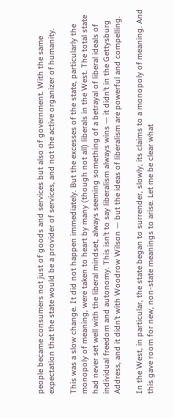people became consumers not just of goods and services but also of government. With the same expectation that the state would be a provider of services, and not the active organizer of humanity.

This was a slow change. It did not happen immediately. But the excesses of the state, particularly the monopoly of meaning, were taken to heart by many (though not all) liberals in the West. The total state had never set well with the liberal mindset, always seeming something of a betrayal of liberal ideals of individual freedom and autonomy. This isn’t to say liberalism always wins — it didn’t in the Gettysburg Address, and it didn’t with Woodrow Wilson — but the ideas of liberalism are powerful and compelling.

In the West, in particular, the state began to surrender, slowly, its claims to a monopoly of meaning. And this gave room for new, non-state meanings to arise. Let me be clear what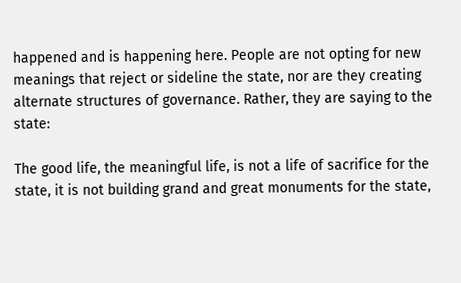happened and is happening here. People are not opting for new meanings that reject or sideline the state, nor are they creating alternate structures of governance. Rather, they are saying to the state:

The good life, the meaningful life, is not a life of sacrifice for the state, it is not building grand and great monuments for the state,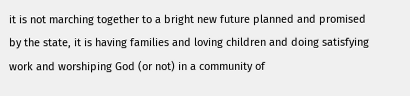it is not marching together to a bright new future planned and promised by the state, it is having families and loving children and doing satisfying work and worshiping God (or not) in a community of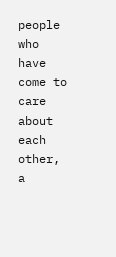people who have come to care about each other, a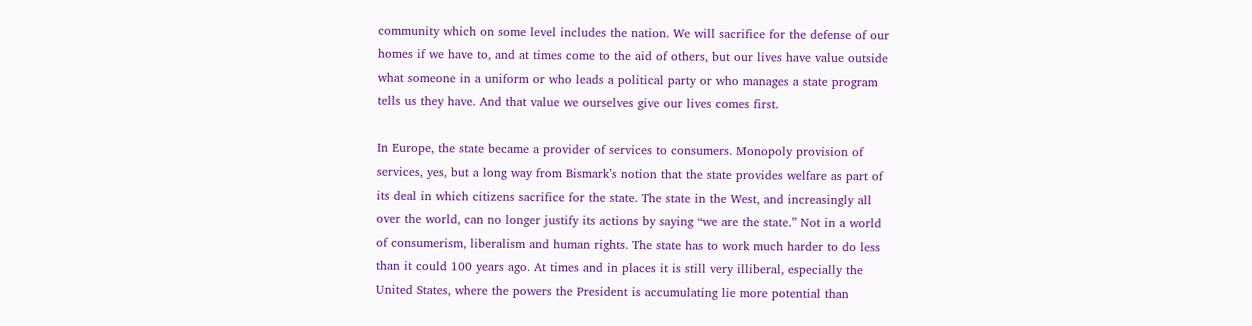community which on some level includes the nation. We will sacrifice for the defense of our homes if we have to, and at times come to the aid of others, but our lives have value outside what someone in a uniform or who leads a political party or who manages a state program tells us they have. And that value we ourselves give our lives comes first.

In Europe, the state became a provider of services to consumers. Monopoly provision of services, yes, but a long way from Bismark’s notion that the state provides welfare as part of its deal in which citizens sacrifice for the state. The state in the West, and increasingly all over the world, can no longer justify its actions by saying “we are the state.” Not in a world of consumerism, liberalism and human rights. The state has to work much harder to do less than it could 100 years ago. At times and in places it is still very illiberal, especially the United States, where the powers the President is accumulating lie more potential than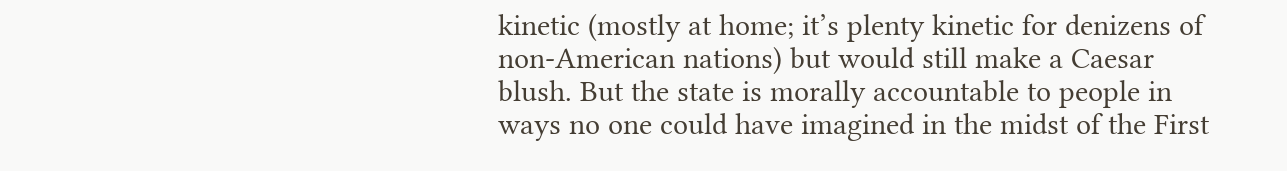kinetic (mostly at home; it’s plenty kinetic for denizens of non-American nations) but would still make a Caesar blush. But the state is morally accountable to people in ways no one could have imagined in the midst of the First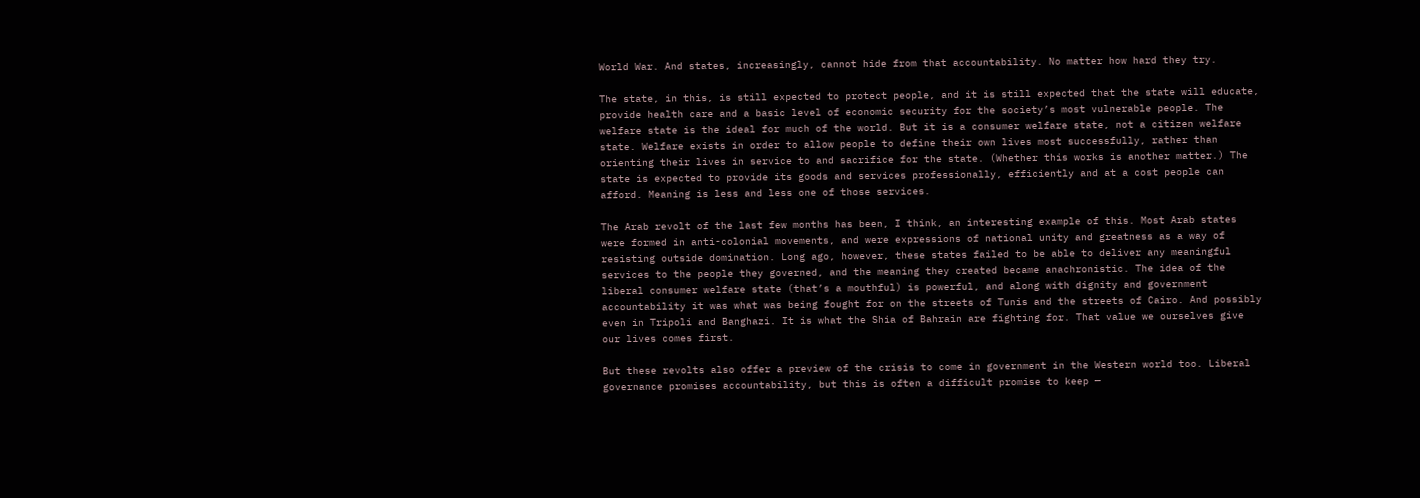World War. And states, increasingly, cannot hide from that accountability. No matter how hard they try.

The state, in this, is still expected to protect people, and it is still expected that the state will educate, provide health care and a basic level of economic security for the society’s most vulnerable people. The welfare state is the ideal for much of the world. But it is a consumer welfare state, not a citizen welfare state. Welfare exists in order to allow people to define their own lives most successfully, rather than orienting their lives in service to and sacrifice for the state. (Whether this works is another matter.) The state is expected to provide its goods and services professionally, efficiently and at a cost people can afford. Meaning is less and less one of those services.

The Arab revolt of the last few months has been, I think, an interesting example of this. Most Arab states were formed in anti-colonial movements, and were expressions of national unity and greatness as a way of resisting outside domination. Long ago, however, these states failed to be able to deliver any meaningful services to the people they governed, and the meaning they created became anachronistic. The idea of the liberal consumer welfare state (that’s a mouthful) is powerful, and along with dignity and government accountability it was what was being fought for on the streets of Tunis and the streets of Cairo. And possibly even in Tripoli and Banghazi. It is what the Shia of Bahrain are fighting for. That value we ourselves give our lives comes first.

But these revolts also offer a preview of the crisis to come in government in the Western world too. Liberal governance promises accountability, but this is often a difficult promise to keep —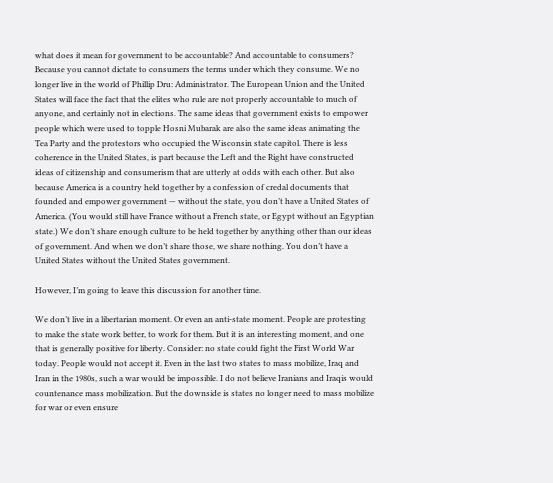what does it mean for government to be accountable? And accountable to consumers? Because you cannot dictate to consumers the terms under which they consume. We no longer live in the world of Phillip Dru: Administrator. The European Union and the United States will face the fact that the elites who rule are not properly accountable to much of anyone, and certainly not in elections. The same ideas that government exists to empower people which were used to topple Hosni Mubarak are also the same ideas animating the Tea Party and the protestors who occupied the Wisconsin state capitol. There is less coherence in the United States, is part because the Left and the Right have constructed ideas of citizenship and consumerism that are utterly at odds with each other. But also because America is a country held together by a confession of credal documents that founded and empower government — without the state, you don’t have a United States of America. (You would still have France without a French state, or Egypt without an Egyptian state.) We don’t share enough culture to be held together by anything other than our ideas of government. And when we don’t share those, we share nothing. You don’t have a United States without the United States government.

However, I’m going to leave this discussion for another time.

We don’t live in a libertarian moment. Or even an anti-state moment. People are protesting to make the state work better, to work for them. But it is an interesting moment, and one that is generally positive for liberty. Consider: no state could fight the First World War today. People would not accept it. Even in the last two states to mass mobilize, Iraq and Iran in the 1980s, such a war would be impossible. I do not believe Iranians and Iraqis would countenance mass mobilization. But the downside is states no longer need to mass mobilize for war or even ensure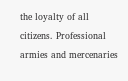the loyalty of all citizens. Professional armies and mercenaries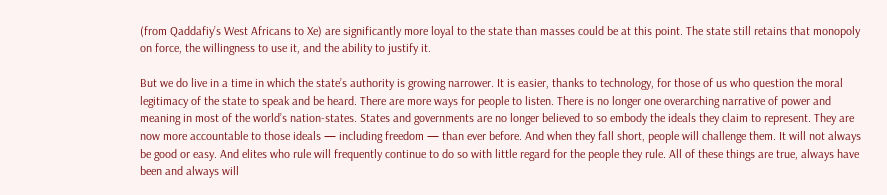(from Qaddafiy’s West Africans to Xe) are significantly more loyal to the state than masses could be at this point. The state still retains that monopoly on force, the willingness to use it, and the ability to justify it.

But we do live in a time in which the state’s authority is growing narrower. It is easier, thanks to technology, for those of us who question the moral legitimacy of the state to speak and be heard. There are more ways for people to listen. There is no longer one overarching narrative of power and meaning in most of the world’s nation-states. States and governments are no longer believed to so embody the ideals they claim to represent. They are now more accountable to those ideals — including freedom — than ever before. And when they fall short, people will challenge them. It will not always be good or easy. And elites who rule will frequently continue to do so with little regard for the people they rule. All of these things are true, always have been and always will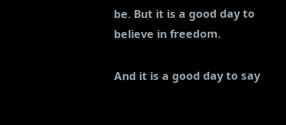be. But it is a good day to believe in freedom.

And it is a good day to say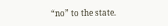“no” to the state.